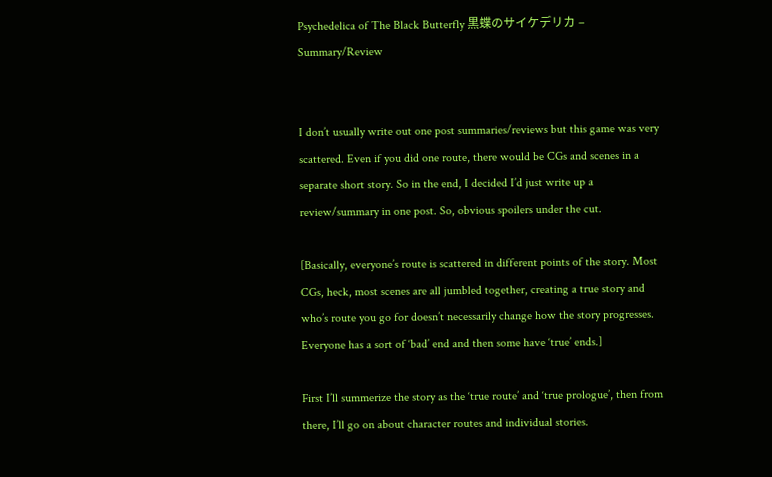Psychedelica of The Black Butterfly 黒蝶のサイケデリカ – Summary/Review


I don’t usually write out one post summaries/reviews but this game was very scattered. Even if you did one route, there would be CGs and scenes in a separate short story. So in the end, I decided I’d just write up a review/summary in one post. So, obvious spoilers under the cut.

[Basically, everyone’s route is scattered in different points of the story. Most CGs, heck, most scenes are all jumbled together, creating a true story and who’s route you go for doesn’t necessarily change how the story progresses. Everyone has a sort of ‘bad’ end and then some have ‘true’ ends.]

First I’ll summerize the story as the ‘true route’ and ‘true prologue’, then from there, I’ll go on about character routes and individual stories.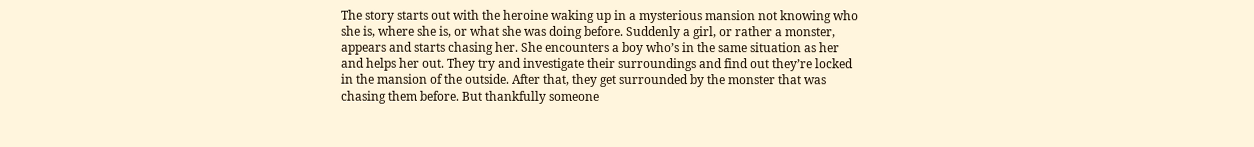The story starts out with the heroine waking up in a mysterious mansion not knowing who she is, where she is, or what she was doing before. Suddenly a girl, or rather a monster, appears and starts chasing her. She encounters a boy who’s in the same situation as her and helps her out. They try and investigate their surroundings and find out they’re locked in the mansion of the outside. After that, they get surrounded by the monster that was chasing them before. But thankfully someone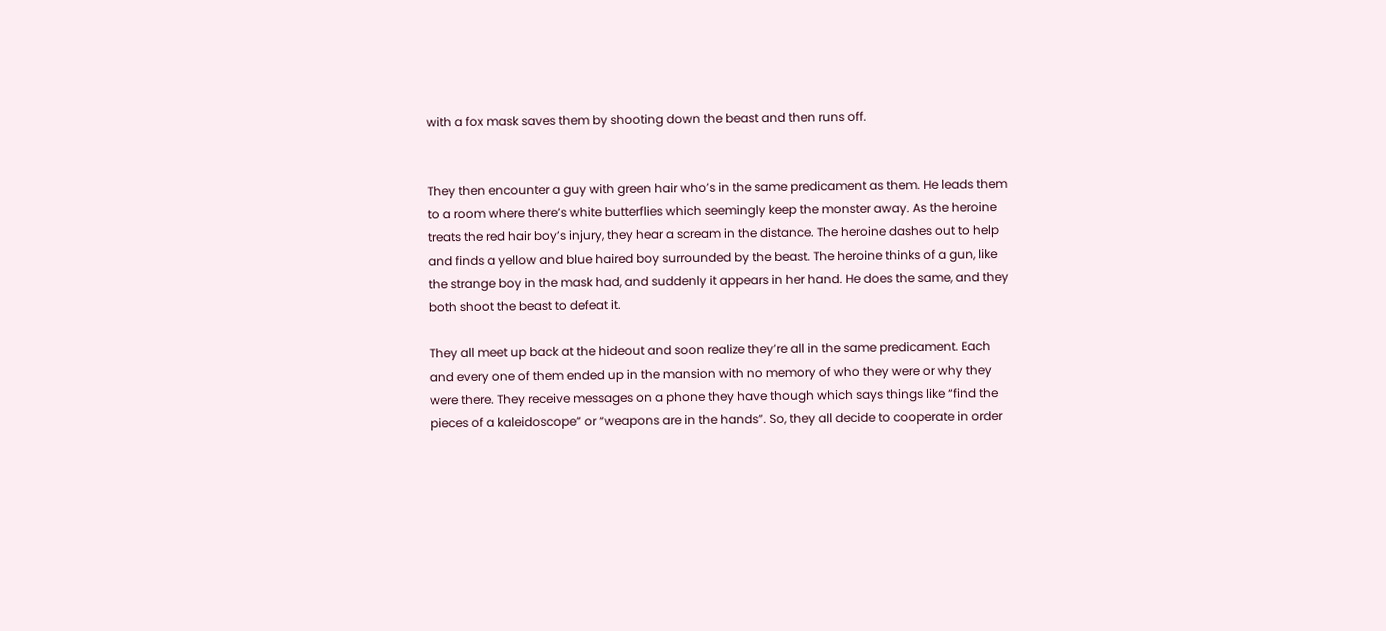with a fox mask saves them by shooting down the beast and then runs off.


They then encounter a guy with green hair who’s in the same predicament as them. He leads them to a room where there’s white butterflies which seemingly keep the monster away. As the heroine treats the red hair boy’s injury, they hear a scream in the distance. The heroine dashes out to help and finds a yellow and blue haired boy surrounded by the beast. The heroine thinks of a gun, like the strange boy in the mask had, and suddenly it appears in her hand. He does the same, and they both shoot the beast to defeat it.

They all meet up back at the hideout and soon realize they’re all in the same predicament. Each and every one of them ended up in the mansion with no memory of who they were or why they were there. They receive messages on a phone they have though which says things like “find the pieces of a kaleidoscope” or “weapons are in the hands”. So, they all decide to cooperate in order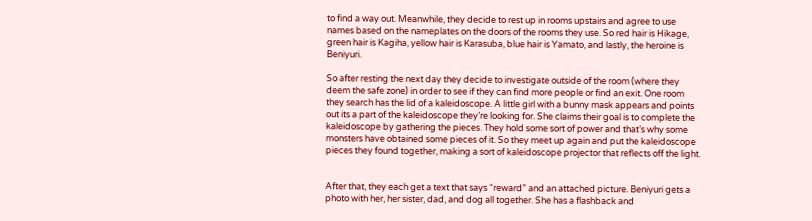to find a way out. Meanwhile, they decide to rest up in rooms upstairs and agree to use names based on the nameplates on the doors of the rooms they use. So red hair is Hikage, green hair is Kagiha, yellow hair is Karasuba, blue hair is Yamato, and lastly, the heroine is Beniyuri.

So after resting the next day they decide to investigate outside of the room (where they deem the safe zone) in order to see if they can find more people or find an exit. One room they search has the lid of a kaleidoscope. A little girl with a bunny mask appears and points out its a part of the kaleidoscope they’re looking for. She claims their goal is to complete the kaleidoscope by gathering the pieces. They hold some sort of power and that’s why some monsters have obtained some pieces of it. So they meet up again and put the kaleidoscope pieces they found together, making a sort of kaleidoscope projector that reflects off the light.


After that, they each get a text that says “reward” and an attached picture. Beniyuri gets a photo with her, her sister, dad, and dog all together. She has a flashback and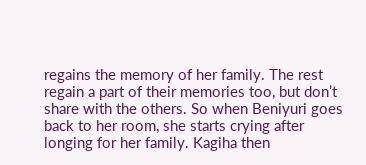regains the memory of her family. The rest regain a part of their memories too, but don’t share with the others. So when Beniyuri goes back to her room, she starts crying after longing for her family. Kagiha then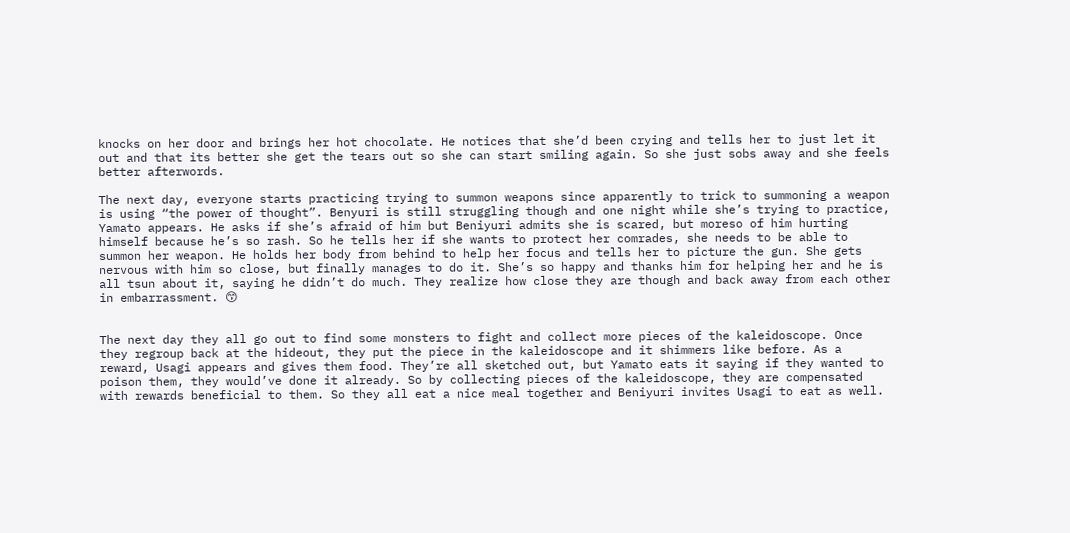knocks on her door and brings her hot chocolate. He notices that she’d been crying and tells her to just let it out and that its better she get the tears out so she can start smiling again. So she just sobs away and she feels better afterwords.

The next day, everyone starts practicing trying to summon weapons since apparently to trick to summoning a weapon is using “the power of thought”. Benyuri is still struggling though and one night while she’s trying to practice, Yamato appears. He asks if she’s afraid of him but Beniyuri admits she is scared, but moreso of him hurting himself because he’s so rash. So he tells her if she wants to protect her comrades, she needs to be able to summon her weapon. He holds her body from behind to help her focus and tells her to picture the gun. She gets nervous with him so close, but finally manages to do it. She’s so happy and thanks him for helping her and he is all tsun about it, saying he didn’t do much. They realize how close they are though and back away from each other in embarrassment. 😙


The next day they all go out to find some monsters to fight and collect more pieces of the kaleidoscope. Once they regroup back at the hideout, they put the piece in the kaleidoscope and it shimmers like before. As a reward, Usagi appears and gives them food. They’re all sketched out, but Yamato eats it saying if they wanted to poison them, they would’ve done it already. So by collecting pieces of the kaleidoscope, they are compensated with rewards beneficial to them. So they all eat a nice meal together and Beniyuri invites Usagi to eat as well.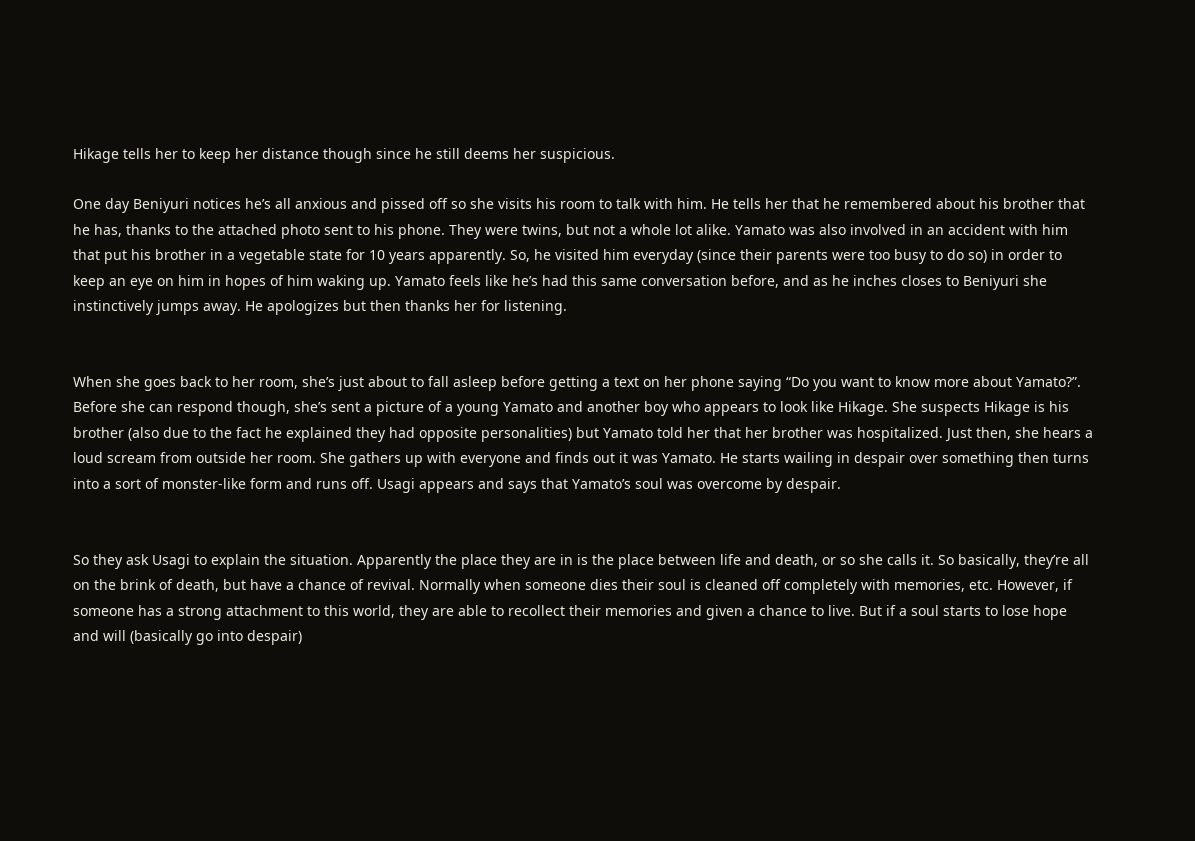Hikage tells her to keep her distance though since he still deems her suspicious.

One day Beniyuri notices he’s all anxious and pissed off so she visits his room to talk with him. He tells her that he remembered about his brother that he has, thanks to the attached photo sent to his phone. They were twins, but not a whole lot alike. Yamato was also involved in an accident with him that put his brother in a vegetable state for 10 years apparently. So, he visited him everyday (since their parents were too busy to do so) in order to keep an eye on him in hopes of him waking up. Yamato feels like he’s had this same conversation before, and as he inches closes to Beniyuri she instinctively jumps away. He apologizes but then thanks her for listening.


When she goes back to her room, she’s just about to fall asleep before getting a text on her phone saying “Do you want to know more about Yamato?”. Before she can respond though, she’s sent a picture of a young Yamato and another boy who appears to look like Hikage. She suspects Hikage is his brother (also due to the fact he explained they had opposite personalities) but Yamato told her that her brother was hospitalized. Just then, she hears a loud scream from outside her room. She gathers up with everyone and finds out it was Yamato. He starts wailing in despair over something then turns into a sort of monster-like form and runs off. Usagi appears and says that Yamato’s soul was overcome by despair.


So they ask Usagi to explain the situation. Apparently the place they are in is the place between life and death, or so she calls it. So basically, they’re all on the brink of death, but have a chance of revival. Normally when someone dies their soul is cleaned off completely with memories, etc. However, if someone has a strong attachment to this world, they are able to recollect their memories and given a chance to live. But if a soul starts to lose hope and will (basically go into despair)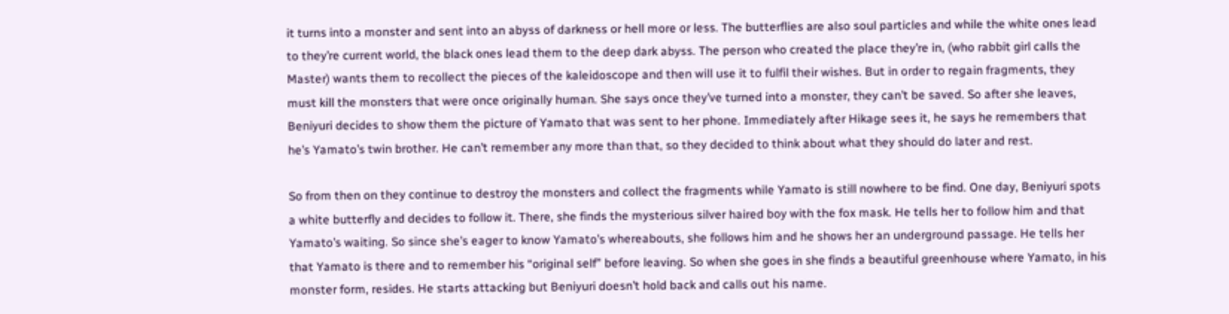it turns into a monster and sent into an abyss of darkness or hell more or less. The butterflies are also soul particles and while the white ones lead to they’re current world, the black ones lead them to the deep dark abyss. The person who created the place they’re in, (who rabbit girl calls the Master) wants them to recollect the pieces of the kaleidoscope and then will use it to fulfil their wishes. But in order to regain fragments, they must kill the monsters that were once originally human. She says once they’ve turned into a monster, they can’t be saved. So after she leaves, Beniyuri decides to show them the picture of Yamato that was sent to her phone. Immediately after Hikage sees it, he says he remembers that he’s Yamato’s twin brother. He can’t remember any more than that, so they decided to think about what they should do later and rest.

So from then on they continue to destroy the monsters and collect the fragments while Yamato is still nowhere to be find. One day, Beniyuri spots a white butterfly and decides to follow it. There, she finds the mysterious silver haired boy with the fox mask. He tells her to follow him and that Yamato’s waiting. So since she’s eager to know Yamato’s whereabouts, she follows him and he shows her an underground passage. He tells her that Yamato is there and to remember his “original self” before leaving. So when she goes in she finds a beautiful greenhouse where Yamato, in his monster form, resides. He starts attacking but Beniyuri doesn’t hold back and calls out his name.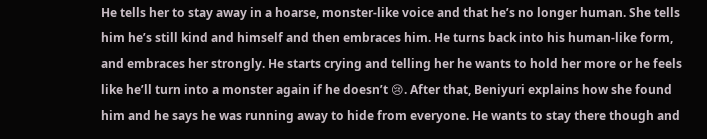He tells her to stay away in a hoarse, monster-like voice and that he’s no longer human. She tells him he’s still kind and himself and then embraces him. He turns back into his human-like form, and embraces her strongly. He starts crying and telling her he wants to hold her more or he feels like he’ll turn into a monster again if he doesn’t 😢. After that, Beniyuri explains how she found him and he says he was running away to hide from everyone. He wants to stay there though and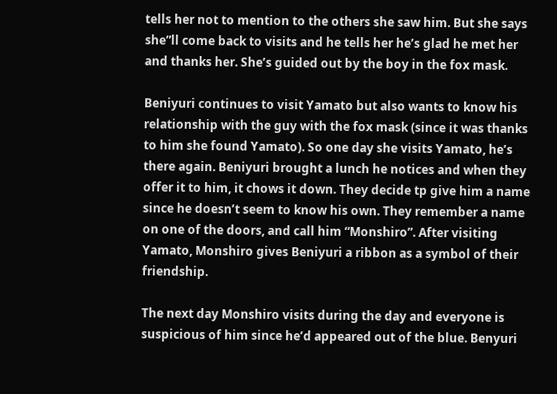tells her not to mention to the others she saw him. But she says she”ll come back to visits and he tells her he’s glad he met her and thanks her. She’s guided out by the boy in the fox mask.

Beniyuri continues to visit Yamato but also wants to know his relationship with the guy with the fox mask (since it was thanks to him she found Yamato). So one day she visits Yamato, he’s there again. Beniyuri brought a lunch he notices and when they offer it to him, it chows it down. They decide tp give him a name since he doesn’t seem to know his own. They remember a name on one of the doors, and call him “Monshiro”. After visiting Yamato, Monshiro gives Beniyuri a ribbon as a symbol of their friendship.

The next day Monshiro visits during the day and everyone is suspicious of him since he’d appeared out of the blue. Benyuri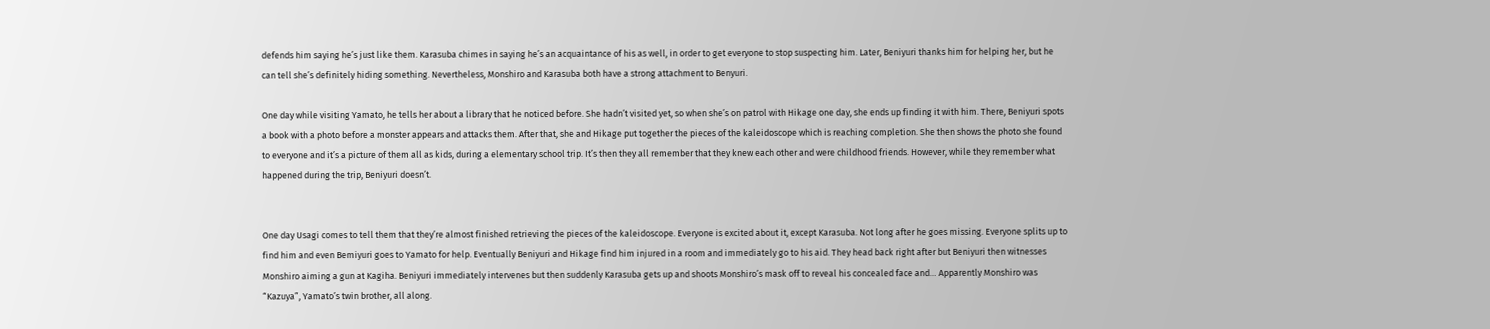defends him saying he’s just like them. Karasuba chimes in saying he’s an acquaintance of his as well, in order to get everyone to stop suspecting him. Later, Beniyuri thanks him for helping her, but he can tell she’s definitely hiding something. Nevertheless, Monshiro and Karasuba both have a strong attachment to Benyuri.

One day while visiting Yamato, he tells her about a library that he noticed before. She hadn’t visited yet, so when she’s on patrol with Hikage one day, she ends up finding it with him. There, Beniyuri spots a book with a photo before a monster appears and attacks them. After that, she and Hikage put together the pieces of the kaleidoscope which is reaching completion. She then shows the photo she found to everyone and it’s a picture of them all as kids, during a elementary school trip. It’s then they all remember that they knew each other and were childhood friends. However, while they remember what happened during the trip, Beniyuri doesn’t.


One day Usagi comes to tell them that they’re almost finished retrieving the pieces of the kaleidoscope. Everyone is excited about it, except Karasuba. Not long after he goes missing. Everyone splits up to find him and even Bemiyuri goes to Yamato for help. Eventually Beniyuri and Hikage find him injured in a room and immediately go to his aid. They head back right after but Beniyuri then witnesses Monshiro aiming a gun at Kagiha. Beniyuri immediately intervenes but then suddenly Karasuba gets up and shoots Monshiro’s mask off to reveal his concealed face and… Apparently Monshiro was “Kazuya”, Yamato’s twin brother, all along.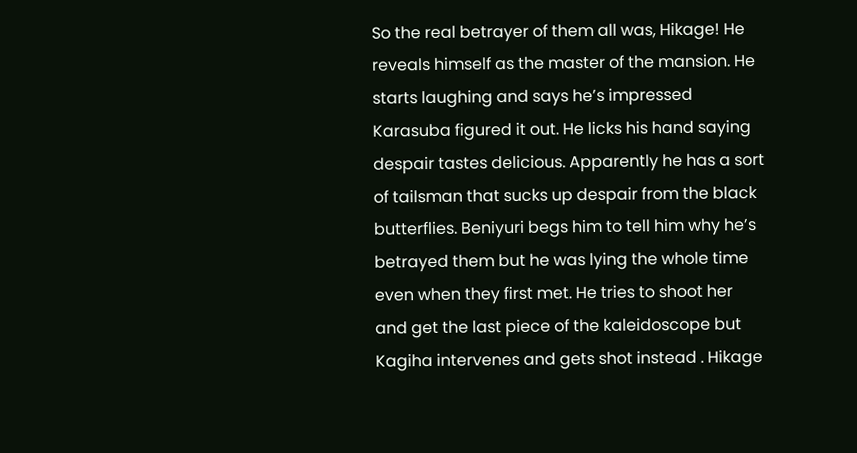So the real betrayer of them all was, Hikage! He reveals himself as the master of the mansion. He starts laughing and says he’s impressed Karasuba figured it out. He licks his hand saying despair tastes delicious. Apparently he has a sort of tailsman that sucks up despair from the black butterflies. Beniyuri begs him to tell him why he’s betrayed them but he was lying the whole time even when they first met. He tries to shoot her and get the last piece of the kaleidoscope but Kagiha intervenes and gets shot instead . Hikage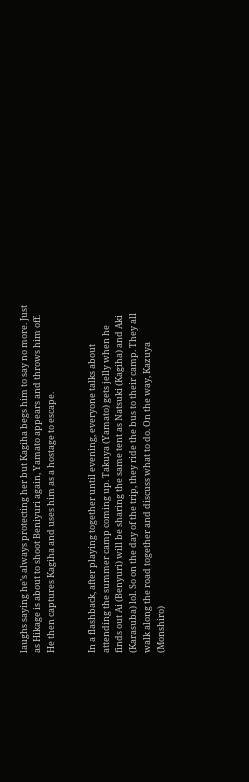laughs saying he’s always protecting her but Kagiha begs him to say no more. Just as Hikage is about to shoot Beniyuri again, Yamato appears and throws him off. He then captures Kagiha and uses him as a hostage to escape.


In a flashback, after playing together until evening, everyone talks about attending the summer camp coming up. Takuya (Yamato) gets jelly when he finds out Ai (Benyuri) will be sharing the same tent as Natsuki (Kagiha) and Aki (Karasuba) lol. So on the day of the trip, they ride the bus to their camp. They all walk along the road together and discuss what to do. On the way, Kazuya (Monshiro)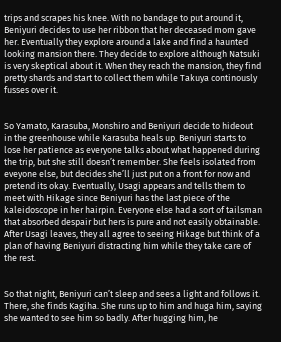trips and scrapes his knee. With no bandage to put around it, Beniyuri decides to use her ribbon that her deceased mom gave her. Eventually they explore around a lake and find a haunted looking mansion there. They decide to explore although Natsuki is very skeptical about it. When they reach the mansion, they find pretty shards and start to collect them while Takuya continously fusses over it.


So Yamato, Karasuba, Monshiro and Beniyuri decide to hideout in the greenhouse while Karasuba heals up. Beniyuri starts to lose her patience as everyone talks about what happened during the trip, but she still doesn’t remember. She feels isolated from eveyone else, but decides she’ll just put on a front for now and pretend its okay. Eventually, Usagi appears and tells them to meet with Hikage since Beniyuri has the last piece of the kaleidoscope in her hairpin. Everyone else had a sort of tailsman that absorbed despair but hers is pure and not easily obtainable. After Usagi leaves, they all agree to seeing Hikage but think of a plan of having Beniyuri distracting him while they take care of the rest.


So that night, Beniyuri can’t sleep and sees a light and follows it. There, she finds Kagiha. She runs up to him and huga him, saying she wanted to see him so badly. After hugging him, he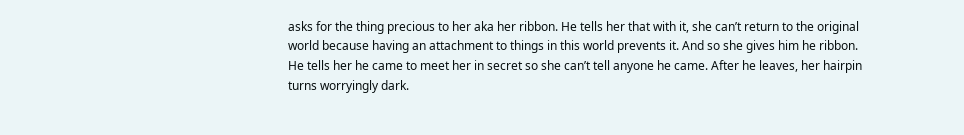asks for the thing precious to her aka her ribbon. He tells her that with it, she can’t return to the original world because having an attachment to things in this world prevents it. And so she gives him he ribbon. He tells her he came to meet her in secret so she can’t tell anyone he came. After he leaves, her hairpin turns worryingly dark.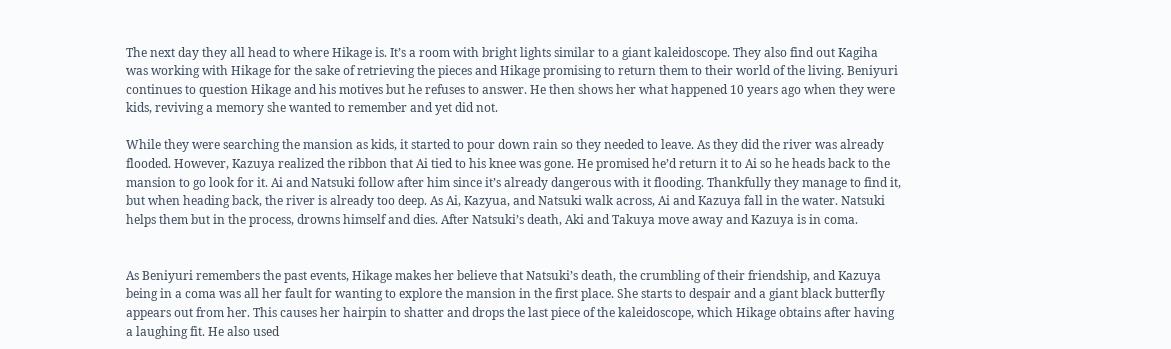The next day they all head to where Hikage is. It’s a room with bright lights similar to a giant kaleidoscope. They also find out Kagiha was working with Hikage for the sake of retrieving the pieces and Hikage promising to return them to their world of the living. Beniyuri continues to question Hikage and his motives but he refuses to answer. He then shows her what happened 10 years ago when they were kids, reviving a memory she wanted to remember and yet did not.

While they were searching the mansion as kids, it started to pour down rain so they needed to leave. As they did the river was already flooded. However, Kazuya realized the ribbon that Ai tied to his knee was gone. He promised he’d return it to Ai so he heads back to the mansion to go look for it. Ai and Natsuki follow after him since it’s already dangerous with it flooding. Thankfully they manage to find it, but when heading back, the river is already too deep. As Ai, Kazyua, and Natsuki walk across, Ai and Kazuya fall in the water. Natsuki helps them but in the process, drowns himself and dies. After Natsuki’s death, Aki and Takuya move away and Kazuya is in coma.


As Beniyuri remembers the past events, Hikage makes her believe that Natsuki’s death, the crumbling of their friendship, and Kazuya being in a coma was all her fault for wanting to explore the mansion in the first place. She starts to despair and a giant black butterfly appears out from her. This causes her hairpin to shatter and drops the last piece of the kaleidoscope, which Hikage obtains after having a laughing fit. He also used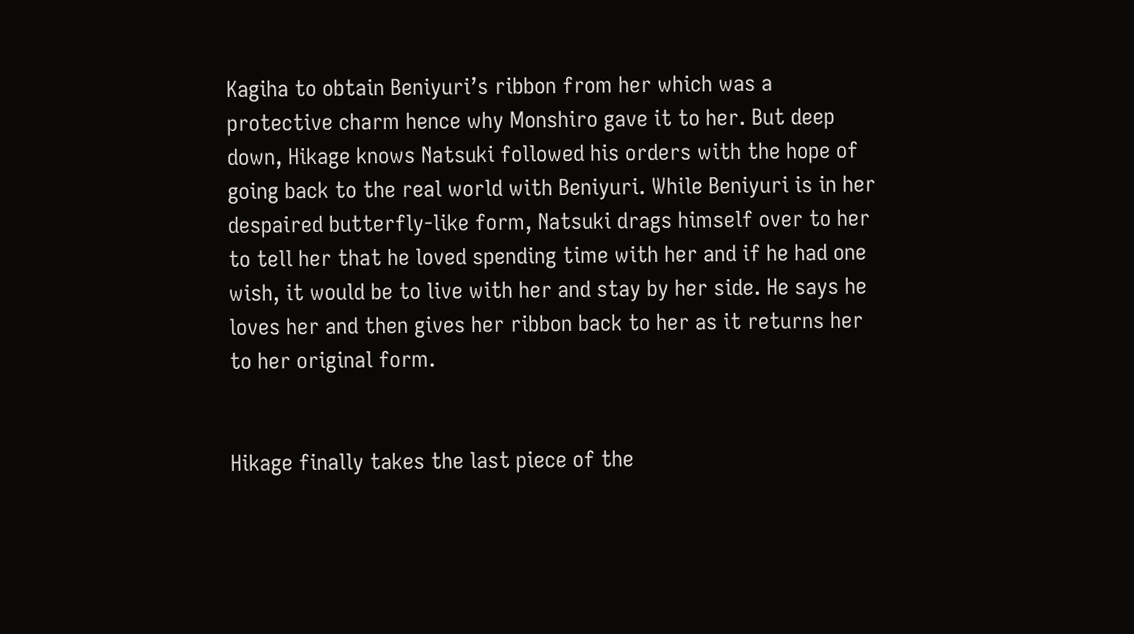Kagiha to obtain Beniyuri’s ribbon from her which was a protective charm hence why Monshiro gave it to her. But deep down, Hikage knows Natsuki followed his orders with the hope of going back to the real world with Beniyuri. While Beniyuri is in her despaired butterfly-like form, Natsuki drags himself over to her to tell her that he loved spending time with her and if he had one wish, it would be to live with her and stay by her side. He says he loves her and then gives her ribbon back to her as it returns her to her original form.


Hikage finally takes the last piece of the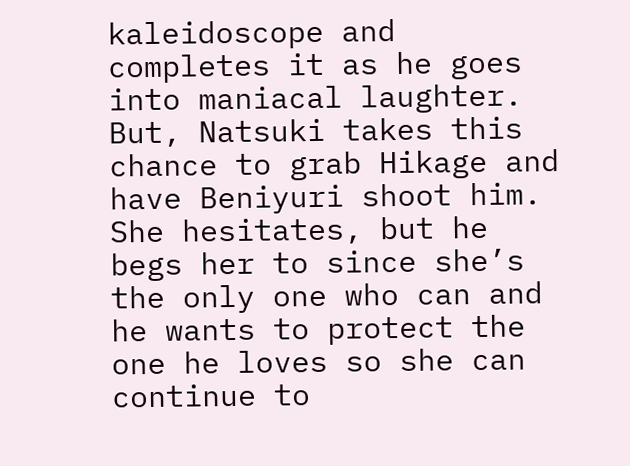kaleidoscope and completes it as he goes into maniacal laughter. But, Natsuki takes this chance to grab Hikage and have Beniyuri shoot him. She hesitates, but he begs her to since she’s the only one who can and he wants to protect the one he loves so she can continue to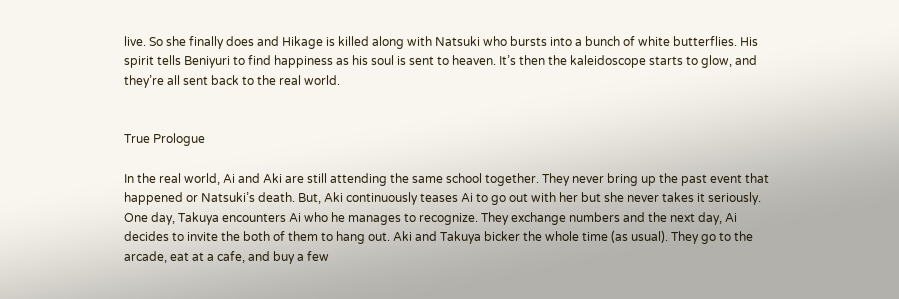live. So she finally does and Hikage is killed along with Natsuki who bursts into a bunch of white butterflies. His spirit tells Beniyuri to find happiness as his soul is sent to heaven. It’s then the kaleidoscope starts to glow, and they’re all sent back to the real world.


True Prologue

In the real world, Ai and Aki are still attending the same school together. They never bring up the past event that happened or Natsuki’s death. But, Aki continuously teases Ai to go out with her but she never takes it seriously. One day, Takuya encounters Ai who he manages to recognize. They exchange numbers and the next day, Ai decides to invite the both of them to hang out. Aki and Takuya bicker the whole time (as usual). They go to the arcade, eat at a cafe, and buy a few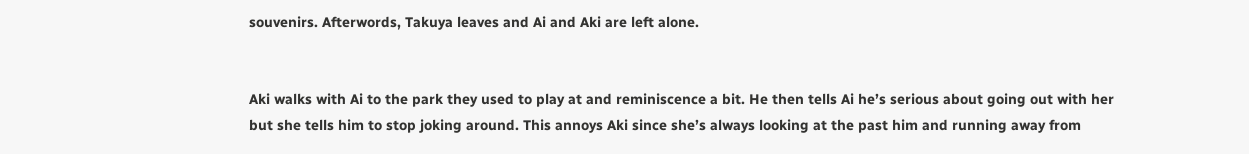souvenirs. Afterwords, Takuya leaves and Ai and Aki are left alone.


Aki walks with Ai to the park they used to play at and reminiscence a bit. He then tells Ai he’s serious about going out with her but she tells him to stop joking around. This annoys Aki since she’s always looking at the past him and running away from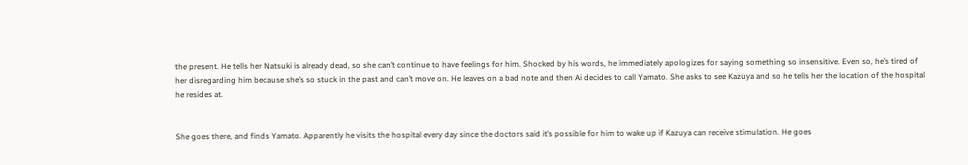the present. He tells her Natsuki is already dead, so she can’t continue to have feelings for him. Shocked by his words, he immediately apologizes for saying something so insensitive. Even so, he’s tired of her disregarding him because she’s so stuck in the past and can’t move on. He leaves on a bad note and then Ai decides to call Yamato. She asks to see Kazuya and so he tells her the location of the hospital he resides at.


She goes there, and finds Yamato. Apparently he visits the hospital every day since the doctors said it’s possible for him to wake up if Kazuya can receive stimulation. He goes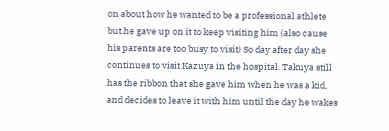on about how he wanted to be a professional athlete but he gave up on it to keep visiting him (also cause his parents are too busy to visit) So day after day she continues to visit Kazuya in the hospital. Takuya still has the ribbon that she gave him when he was a kid, and decides to leave it with him until the day he wakes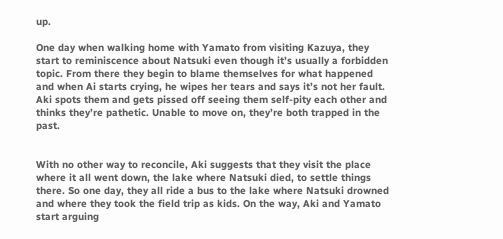up.

One day when walking home with Yamato from visiting Kazuya, they start to reminiscence about Natsuki even though it’s usually a forbidden topic. From there they begin to blame themselves for what happened and when Ai starts crying, he wipes her tears and says it’s not her fault. Aki spots them and gets pissed off seeing them self-pity each other and thinks they’re pathetic. Unable to move on, they’re both trapped in the past.


With no other way to reconcile, Aki suggests that they visit the place where it all went down, the lake where Natsuki died, to settle things there. So one day, they all ride a bus to the lake where Natsuki drowned and where they took the field trip as kids. On the way, Aki and Yamato start arguing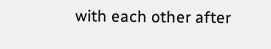with each other after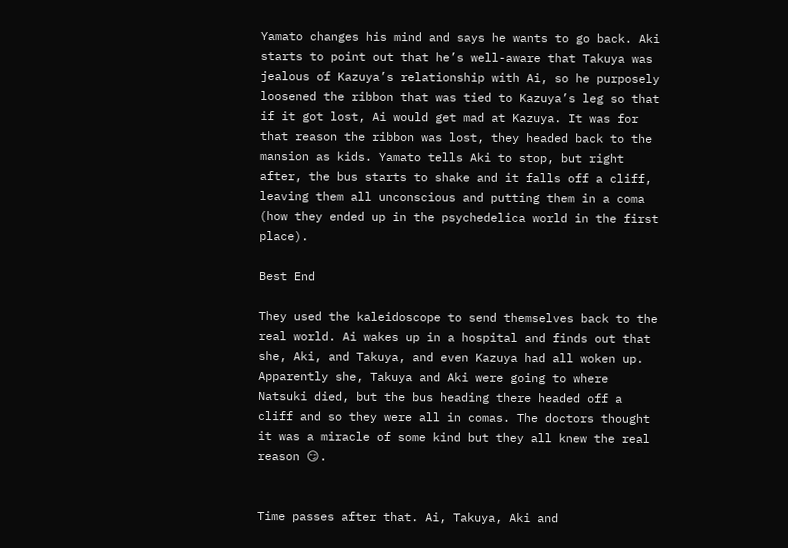Yamato changes his mind and says he wants to go back. Aki starts to point out that he’s well-aware that Takuya was jealous of Kazuya’s relationship with Ai, so he purposely loosened the ribbon that was tied to Kazuya’s leg so that if it got lost, Ai would get mad at Kazuya. It was for that reason the ribbon was lost, they headed back to the mansion as kids. Yamato tells Aki to stop, but right after, the bus starts to shake and it falls off a cliff, leaving them all unconscious and putting them in a coma (how they ended up in the psychedelica world in the first place).

Best End

They used the kaleidoscope to send themselves back to the real world. Ai wakes up in a hospital and finds out that she, Aki, and Takuya, and even Kazuya had all woken up. Apparently she, Takuya and Aki were going to where Natsuki died, but the bus heading there headed off a cliff and so they were all in comas. The doctors thought it was a miracle of some kind but they all knew the real reason 😏.


Time passes after that. Ai, Takuya, Aki and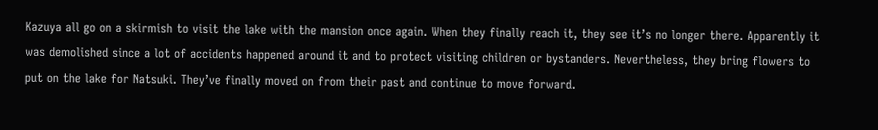Kazuya all go on a skirmish to visit the lake with the mansion once again. When they finally reach it, they see it’s no longer there. Apparently it was demolished since a lot of accidents happened around it and to protect visiting children or bystanders. Nevertheless, they bring flowers to put on the lake for Natsuki. They’ve finally moved on from their past and continue to move forward.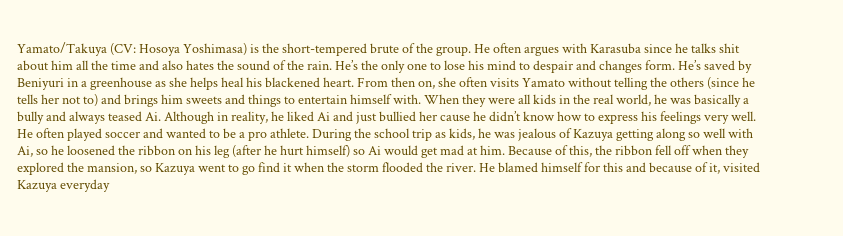Yamato/Takuya (CV: Hosoya Yoshimasa) is the short-tempered brute of the group. He often argues with Karasuba since he talks shit about him all the time and also hates the sound of the rain. He’s the only one to lose his mind to despair and changes form. He’s saved by Beniyuri in a greenhouse as she helps heal his blackened heart. From then on, she often visits Yamato without telling the others (since he tells her not to) and brings him sweets and things to entertain himself with. When they were all kids in the real world, he was basically a bully and always teased Ai. Although in reality, he liked Ai and just bullied her cause he didn’t know how to express his feelings very well. He often played soccer and wanted to be a pro athlete. During the school trip as kids, he was jealous of Kazuya getting along so well with Ai, so he loosened the ribbon on his leg (after he hurt himself) so Ai would get mad at him. Because of this, the ribbon fell off when they explored the mansion, so Kazuya went to go find it when the storm flooded the river. He blamed himself for this and because of it, visited Kazuya everyday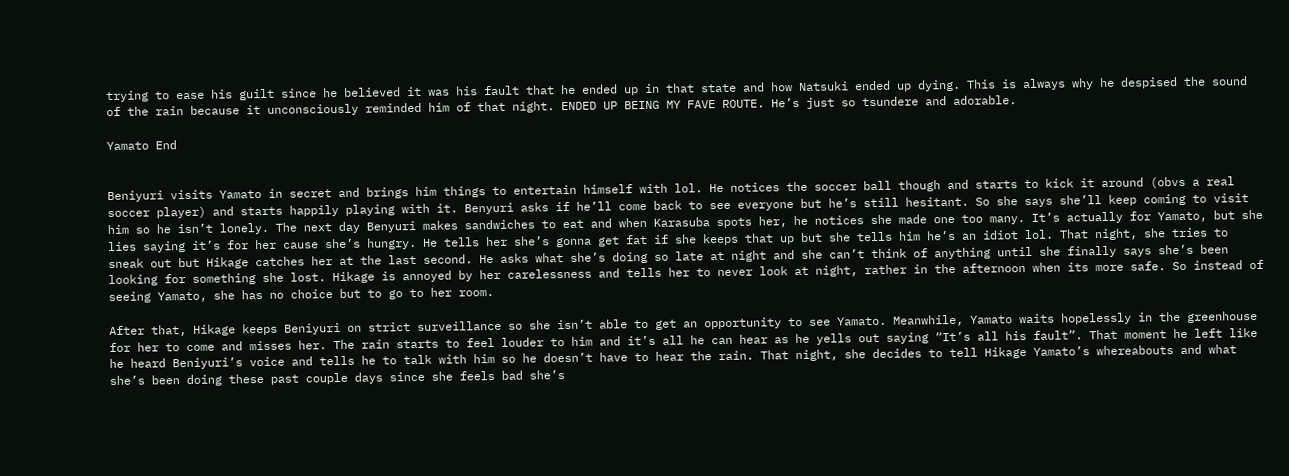trying to ease his guilt since he believed it was his fault that he ended up in that state and how Natsuki ended up dying. This is always why he despised the sound of the rain because it unconsciously reminded him of that night. ENDED UP BEING MY FAVE ROUTE. He’s just so tsundere and adorable.

Yamato End


Beniyuri visits Yamato in secret and brings him things to entertain himself with lol. He notices the soccer ball though and starts to kick it around (obvs a real soccer player) and starts happily playing with it. Benyuri asks if he’ll come back to see everyone but he’s still hesitant. So she says she’ll keep coming to visit him so he isn’t lonely. The next day Benyuri makes sandwiches to eat and when Karasuba spots her, he notices she made one too many. It’s actually for Yamato, but she lies saying it’s for her cause she’s hungry. He tells her she’s gonna get fat if she keeps that up but she tells him he’s an idiot lol. That night, she tries to sneak out but Hikage catches her at the last second. He asks what she’s doing so late at night and she can’t think of anything until she finally says she’s been looking for something she lost. Hikage is annoyed by her carelessness and tells her to never look at night, rather in the afternoon when its more safe. So instead of seeing Yamato, she has no choice but to go to her room.

After that, Hikage keeps Beniyuri on strict surveillance so she isn’t able to get an opportunity to see Yamato. Meanwhile, Yamato waits hopelessly in the greenhouse for her to come and misses her. The rain starts to feel louder to him and it’s all he can hear as he yells out saying “It’s all his fault”. That moment he left like he heard Beniyuri’s voice and tells he to talk with him so he doesn’t have to hear the rain. That night, she decides to tell Hikage Yamato’s whereabouts and what she’s been doing these past couple days since she feels bad she’s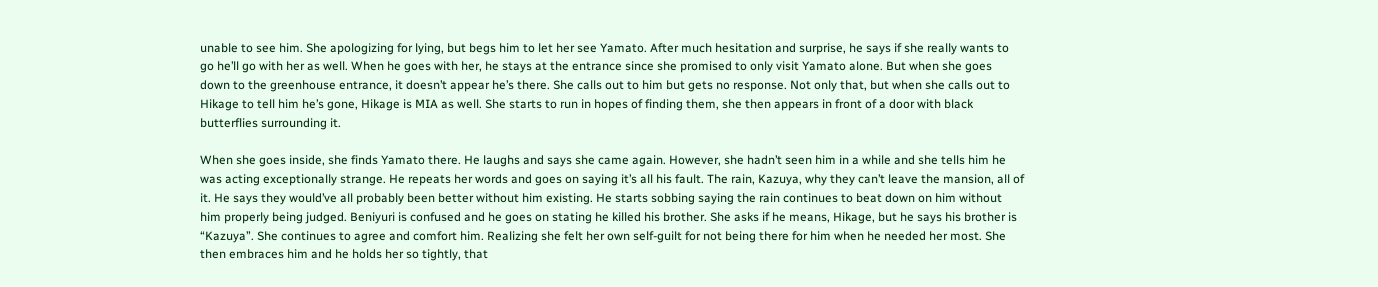unable to see him. She apologizing for lying, but begs him to let her see Yamato. After much hesitation and surprise, he says if she really wants to go he’ll go with her as well. When he goes with her, he stays at the entrance since she promised to only visit Yamato alone. But when she goes down to the greenhouse entrance, it doesn’t appear he’s there. She calls out to him but gets no response. Not only that, but when she calls out to Hikage to tell him he’s gone, Hikage is MIA as well. She starts to run in hopes of finding them, she then appears in front of a door with black butterflies surrounding it.

When she goes inside, she finds Yamato there. He laughs and says she came again. However, she hadn’t seen him in a while and she tells him he was acting exceptionally strange. He repeats her words and goes on saying it’s all his fault. The rain, Kazuya, why they can’t leave the mansion, all of it. He says they would’ve all probably been better without him existing. He starts sobbing saying the rain continues to beat down on him without him properly being judged. Beniyuri is confused and he goes on stating he killed his brother. She asks if he means, Hikage, but he says his brother is “Kazuya”. She continues to agree and comfort him. Realizing she felt her own self-guilt for not being there for him when he needed her most. She then embraces him and he holds her so tightly, that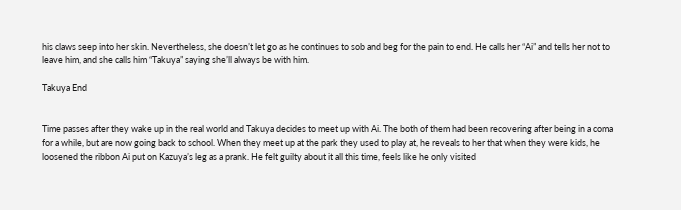his claws seep into her skin. Nevertheless, she doesn’t let go as he continues to sob and beg for the pain to end. He calls her “Ai” and tells her not to leave him, and she calls him “Takuya” saying she’ll always be with him.

Takuya End


Time passes after they wake up in the real world and Takuya decides to meet up with Ai. The both of them had been recovering after being in a coma for a while, but are now going back to school. When they meet up at the park they used to play at, he reveals to her that when they were kids, he loosened the ribbon Ai put on Kazuya’s leg as a prank. He felt guilty about it all this time, feels like he only visited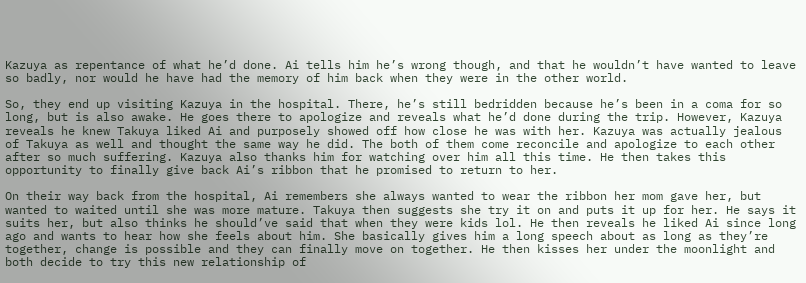Kazuya as repentance of what he’d done. Ai tells him he’s wrong though, and that he wouldn’t have wanted to leave so badly, nor would he have had the memory of him back when they were in the other world.

So, they end up visiting Kazuya in the hospital. There, he’s still bedridden because he’s been in a coma for so long, but is also awake. He goes there to apologize and reveals what he’d done during the trip. However, Kazuya reveals he knew Takuya liked Ai and purposely showed off how close he was with her. Kazuya was actually jealous of Takuya as well and thought the same way he did. The both of them come reconcile and apologize to each other after so much suffering. Kazuya also thanks him for watching over him all this time. He then takes this opportunity to finally give back Ai’s ribbon that he promised to return to her.

On their way back from the hospital, Ai remembers she always wanted to wear the ribbon her mom gave her, but wanted to waited until she was more mature. Takuya then suggests she try it on and puts it up for her. He says it suits her, but also thinks he should’ve said that when they were kids lol. He then reveals he liked Ai since long ago and wants to hear how she feels about him. She basically gives him a long speech about as long as they’re together, change is possible and they can finally move on together. He then kisses her under the moonlight and both decide to try this new relationship of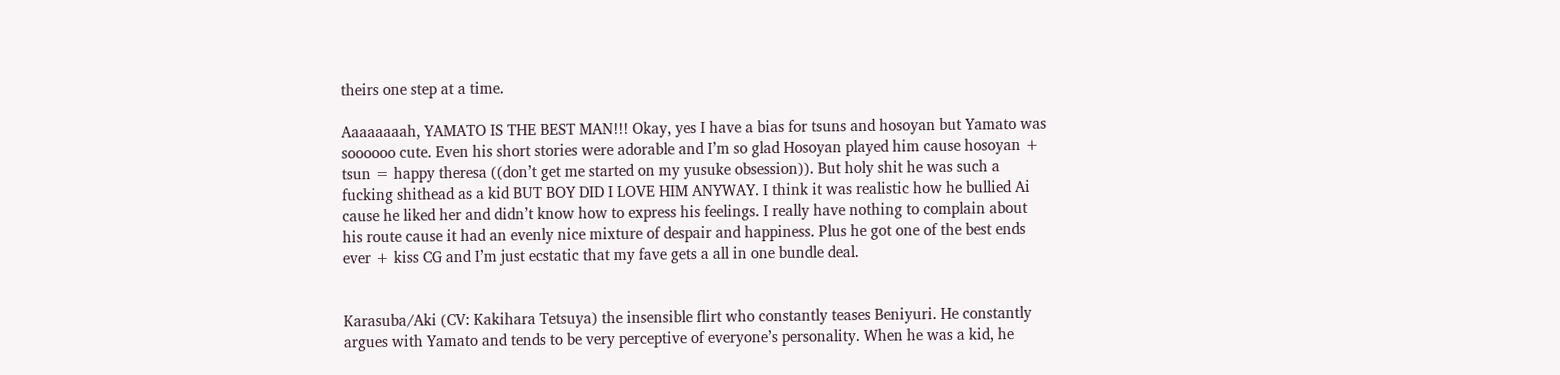theirs one step at a time.

Aaaaaaaah, YAMATO IS THE BEST MAN!!! Okay, yes I have a bias for tsuns and hosoyan but Yamato was soooooo cute. Even his short stories were adorable and I’m so glad Hosoyan played him cause hosoyan + tsun = happy theresa ((don’t get me started on my yusuke obsession)). But holy shit he was such a fucking shithead as a kid BUT BOY DID I LOVE HIM ANYWAY. I think it was realistic how he bullied Ai cause he liked her and didn’t know how to express his feelings. I really have nothing to complain about his route cause it had an evenly nice mixture of despair and happiness. Plus he got one of the best ends ever + kiss CG and I’m just ecstatic that my fave gets a all in one bundle deal.


Karasuba/Aki (CV: Kakihara Tetsuya) the insensible flirt who constantly teases Beniyuri. He constantly argues with Yamato and tends to be very perceptive of everyone’s personality. When he was a kid, he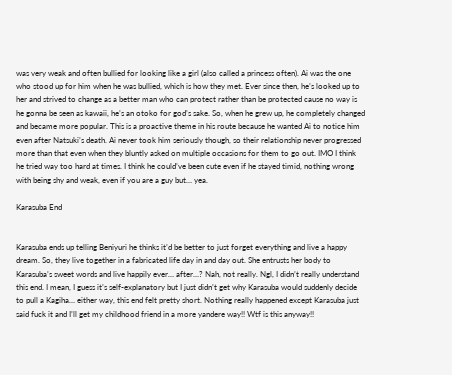was very weak and often bullied for looking like a girl (also called a princess often). Ai was the one who stood up for him when he was bullied, which is how they met. Ever since then, he’s looked up to her and strived to change as a better man who can protect rather than be protected cause no way is he gonna be seen as kawaii, he’s an otoko for god’s sake. So, when he grew up, he completely changed and became more popular. This is a proactive theme in his route because he wanted Ai to notice him even after Natsuki’s death. Ai never took him seriously though, so their relationship never progressed more than that even when they bluntly asked on multiple occasions for them to go out. IMO I think he tried way too hard at times. I think he could’ve been cute even if he stayed timid, nothing wrong with being shy and weak, even if you are a guy but… yea.

Karasuba End


Karasuba ends up telling Beniyuri he thinks it’d be better to just forget everything and live a happy dream. So, they live together in a fabricated life day in and day out. She entrusts her body to Karasuba’s sweet words and live happily ever… after…? Nah, not really. Ngl, I didn’t really understand this end. I mean, I guess it’s self-explanatory but I just didn’t get why Karasuba would suddenly decide to pull a Kagiha… either way, this end felt pretty short. Nothing really happened except Karasuba just said fuck it and I’ll get my childhood friend in a more yandere way!! Wtf is this anyway!!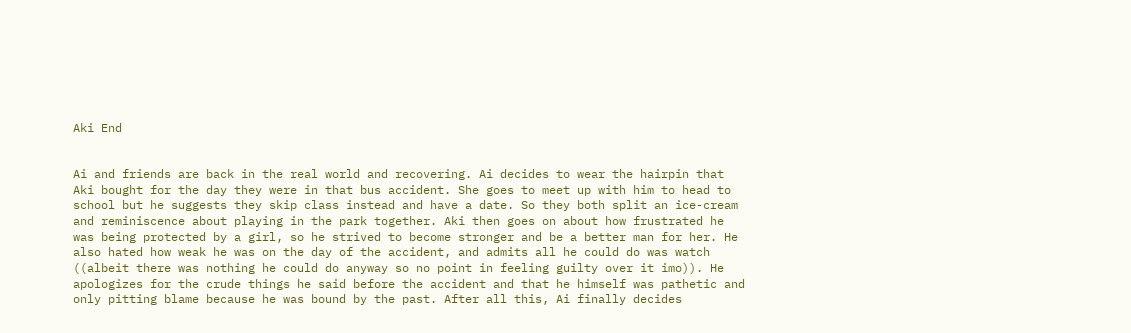Aki End


Ai and friends are back in the real world and recovering. Ai decides to wear the hairpin that Aki bought for the day they were in that bus accident. She goes to meet up with him to head to school but he suggests they skip class instead and have a date. So they both split an ice-cream and reminiscence about playing in the park together. Aki then goes on about how frustrated he was being protected by a girl, so he strived to become stronger and be a better man for her. He also hated how weak he was on the day of the accident, and admits all he could do was watch ((albeit there was nothing he could do anyway so no point in feeling guilty over it imo)). He apologizes for the crude things he said before the accident and that he himself was pathetic and only pitting blame because he was bound by the past. After all this, Ai finally decides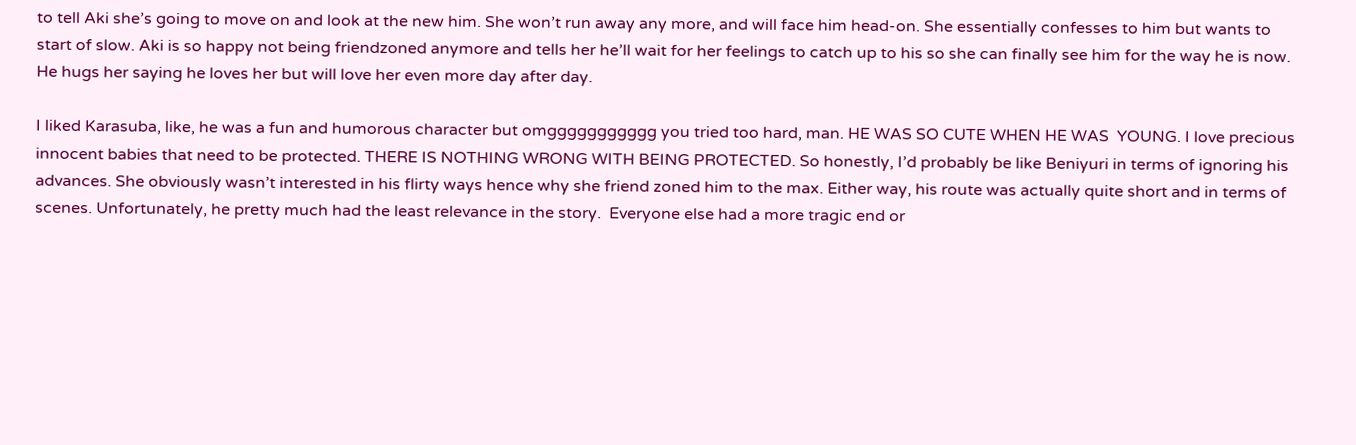to tell Aki she’s going to move on and look at the new him. She won’t run away any more, and will face him head-on. She essentially confesses to him but wants to start of slow. Aki is so happy not being friendzoned anymore and tells her he’ll wait for her feelings to catch up to his so she can finally see him for the way he is now. He hugs her saying he loves her but will love her even more day after day.

I liked Karasuba, like, he was a fun and humorous character but omggggggggggg you tried too hard, man. HE WAS SO CUTE WHEN HE WAS  YOUNG. I love precious innocent babies that need to be protected. THERE IS NOTHING WRONG WITH BEING PROTECTED. So honestly, I’d probably be like Beniyuri in terms of ignoring his advances. She obviously wasn’t interested in his flirty ways hence why she friend zoned him to the max. Either way, his route was actually quite short and in terms of scenes. Unfortunately, he pretty much had the least relevance in the story.  Everyone else had a more tragic end or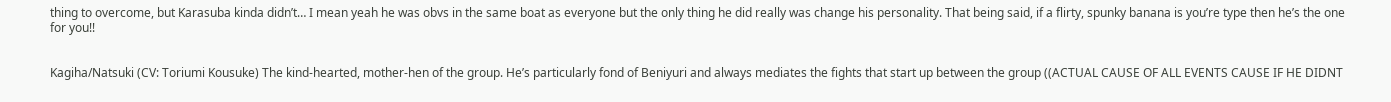thing to overcome, but Karasuba kinda didn’t… I mean yeah he was obvs in the same boat as everyone but the only thing he did really was change his personality. That being said, if a flirty, spunky banana is you’re type then he’s the one for you!!


Kagiha/Natsuki (CV: Toriumi Kousuke) The kind-hearted, mother-hen of the group. He’s particularly fond of Beniyuri and always mediates the fights that start up between the group ((ACTUAL CAUSE OF ALL EVENTS CAUSE IF HE DIDNT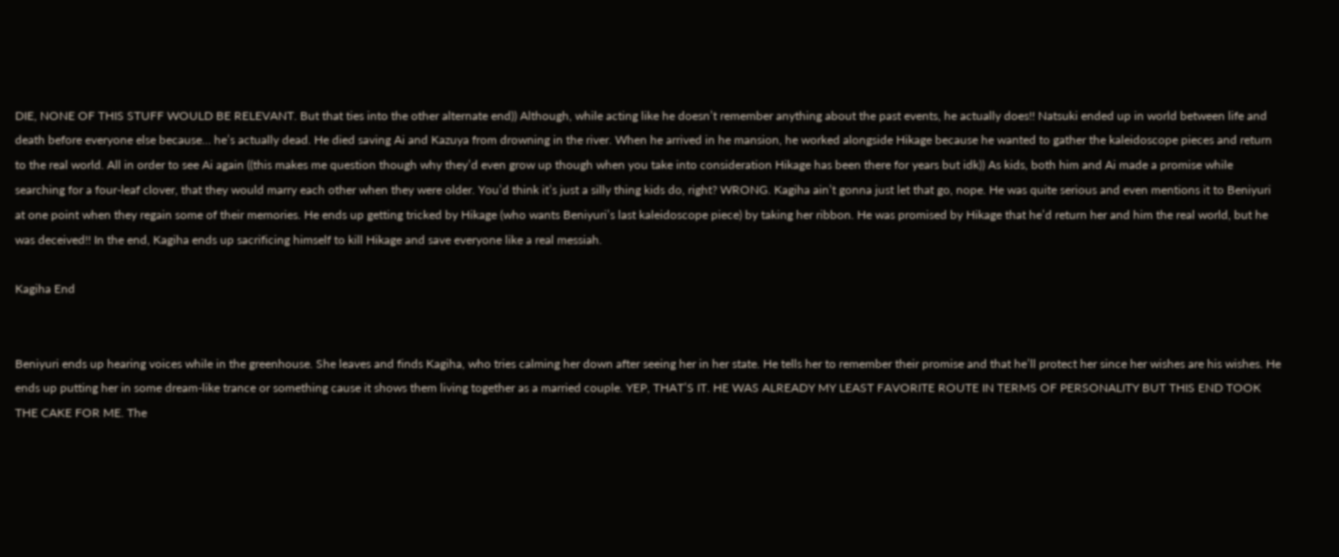DIE, NONE OF THIS STUFF WOULD BE RELEVANT. But that ties into the other alternate end)) Although, while acting like he doesn’t remember anything about the past events, he actually does!! Natsuki ended up in world between life and death before everyone else because… he’s actually dead. He died saving Ai and Kazuya from drowning in the river. When he arrived in he mansion, he worked alongside Hikage because he wanted to gather the kaleidoscope pieces and return to the real world. All in order to see Ai again ((this makes me question though why they’d even grow up though when you take into consideration Hikage has been there for years but idk)) As kids, both him and Ai made a promise while searching for a four-leaf clover, that they would marry each other when they were older. You’d think it’s just a silly thing kids do, right? WRONG. Kagiha ain’t gonna just let that go, nope. He was quite serious and even mentions it to Beniyuri at one point when they regain some of their memories. He ends up getting tricked by Hikage (who wants Beniyuri’s last kaleidoscope piece) by taking her ribbon. He was promised by Hikage that he’d return her and him the real world, but he was deceived!! In the end, Kagiha ends up sacrificing himself to kill Hikage and save everyone like a real messiah.

Kagiha End


Beniyuri ends up hearing voices while in the greenhouse. She leaves and finds Kagiha, who tries calming her down after seeing her in her state. He tells her to remember their promise and that he’ll protect her since her wishes are his wishes. He ends up putting her in some dream-like trance or something cause it shows them living together as a married couple. YEP, THAT’S IT. HE WAS ALREADY MY LEAST FAVORITE ROUTE IN TERMS OF PERSONALITY BUT THIS END TOOK THE CAKE FOR ME. The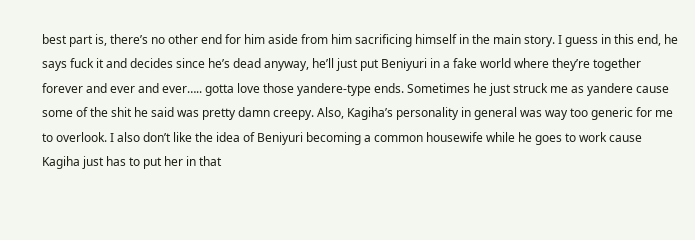best part is, there’s no other end for him aside from him sacrificing himself in the main story. I guess in this end, he says fuck it and decides since he’s dead anyway, he’ll just put Beniyuri in a fake world where they’re together forever and ever and ever….. gotta love those yandere-type ends. Sometimes he just struck me as yandere cause some of the shit he said was pretty damn creepy. Also, Kagiha’s personality in general was way too generic for me to overlook. I also don’t like the idea of Beniyuri becoming a common housewife while he goes to work cause Kagiha just has to put her in that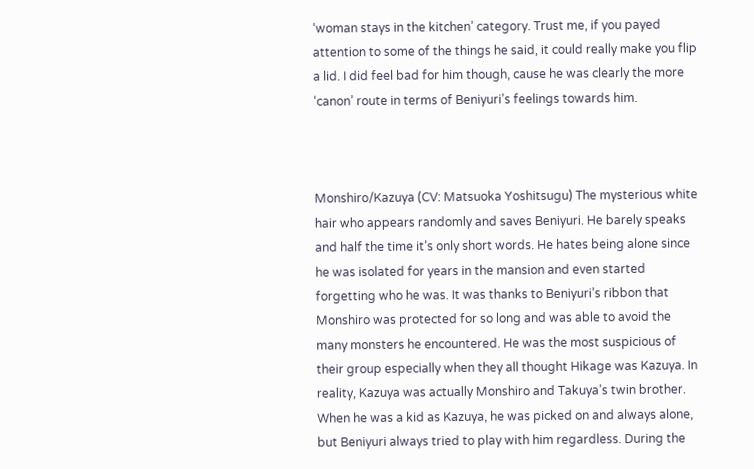‘woman stays in the kitchen’ category. Trust me, if you payed attention to some of the things he said, it could really make you flip a lid. I did feel bad for him though, cause he was clearly the more ‘canon’ route in terms of Beniyuri’s feelings towards him.



Monshiro/Kazuya (CV: Matsuoka Yoshitsugu) The mysterious white hair who appears randomly and saves Beniyuri. He barely speaks and half the time it’s only short words. He hates being alone since he was isolated for years in the mansion and even started forgetting who he was. It was thanks to Beniyuri’s ribbon that Monshiro was protected for so long and was able to avoid the many monsters he encountered. He was the most suspicious of their group especially when they all thought Hikage was Kazuya. In reality, Kazuya was actually Monshiro and Takuya’s twin brother. When he was a kid as Kazuya, he was picked on and always alone, but Beniyuri always tried to play with him regardless. During the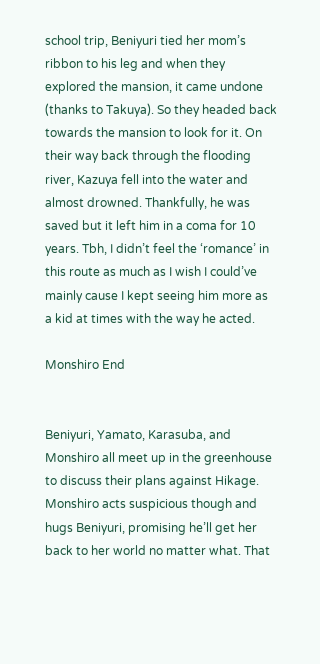school trip, Beniyuri tied her mom’s ribbon to his leg and when they explored the mansion, it came undone (thanks to Takuya). So they headed back towards the mansion to look for it. On their way back through the flooding river, Kazuya fell into the water and almost drowned. Thankfully, he was saved but it left him in a coma for 10 years. Tbh, I didn’t feel the ‘romance’ in this route as much as I wish I could’ve mainly cause I kept seeing him more as a kid at times with the way he acted.

Monshiro End


Beniyuri, Yamato, Karasuba, and Monshiro all meet up in the greenhouse to discuss their plans against Hikage. Monshiro acts suspicious though and hugs Beniyuri, promising he’ll get her back to her world no matter what. That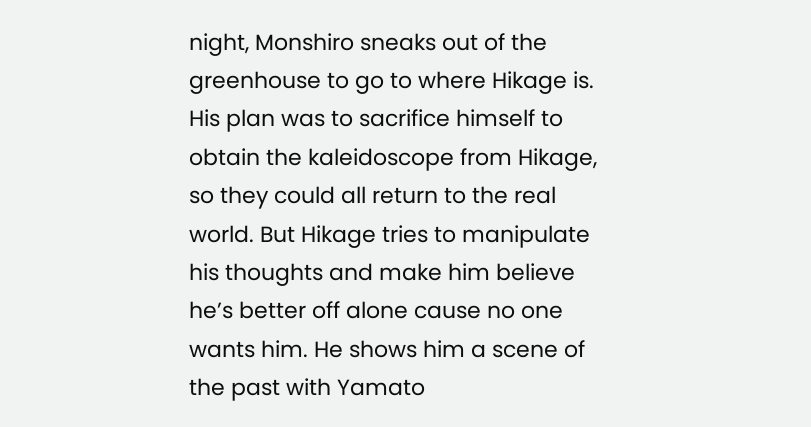night, Monshiro sneaks out of the greenhouse to go to where Hikage is. His plan was to sacrifice himself to obtain the kaleidoscope from Hikage, so they could all return to the real world. But Hikage tries to manipulate his thoughts and make him believe he’s better off alone cause no one wants him. He shows him a scene of the past with Yamato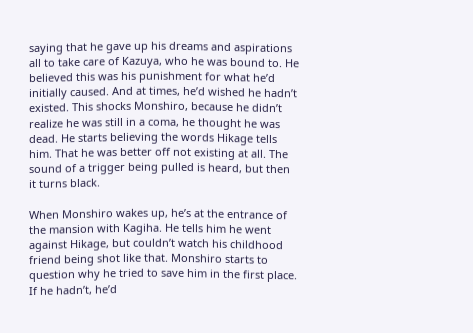saying that he gave up his dreams and aspirations all to take care of Kazuya, who he was bound to. He believed this was his punishment for what he’d initially caused. And at times, he’d wished he hadn’t existed. This shocks Monshiro, because he didn’t realize he was still in a coma, he thought he was dead. He starts believing the words Hikage tells him. That he was better off not existing at all. The sound of a trigger being pulled is heard, but then it turns black.

When Monshiro wakes up, he’s at the entrance of the mansion with Kagiha. He tells him he went against Hikage, but couldn’t watch his childhood friend being shot like that. Monshiro starts to question why he tried to save him in the first place. If he hadn’t, he’d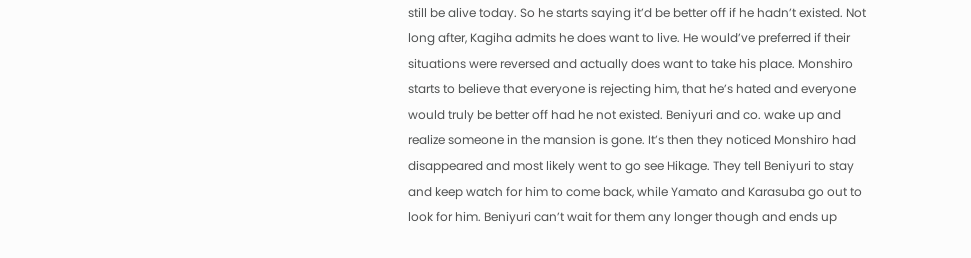still be alive today. So he starts saying it’d be better off if he hadn’t existed. Not long after, Kagiha admits he does want to live. He would’ve preferred if their situations were reversed and actually does want to take his place. Monshiro starts to believe that everyone is rejecting him, that he’s hated and everyone would truly be better off had he not existed. Beniyuri and co. wake up and realize someone in the mansion is gone. It’s then they noticed Monshiro had disappeared and most likely went to go see Hikage. They tell Beniyuri to stay and keep watch for him to come back, while Yamato and Karasuba go out to look for him. Beniyuri can’t wait for them any longer though and ends up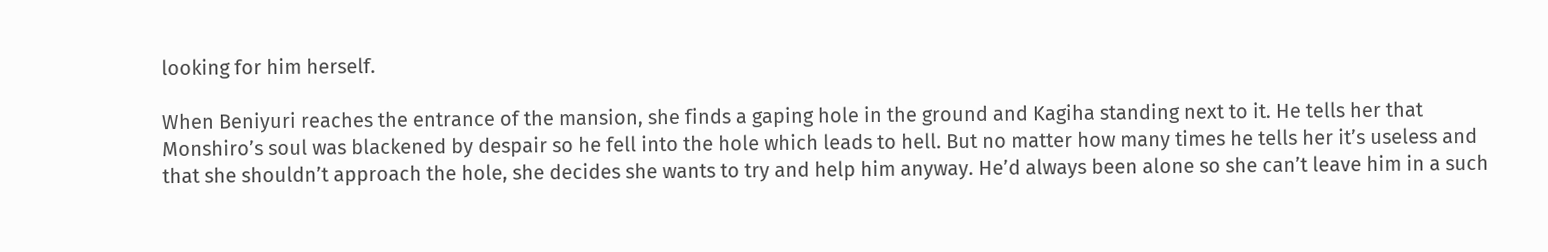looking for him herself.

When Beniyuri reaches the entrance of the mansion, she finds a gaping hole in the ground and Kagiha standing next to it. He tells her that Monshiro’s soul was blackened by despair so he fell into the hole which leads to hell. But no matter how many times he tells her it’s useless and that she shouldn’t approach the hole, she decides she wants to try and help him anyway. He’d always been alone so she can’t leave him in a such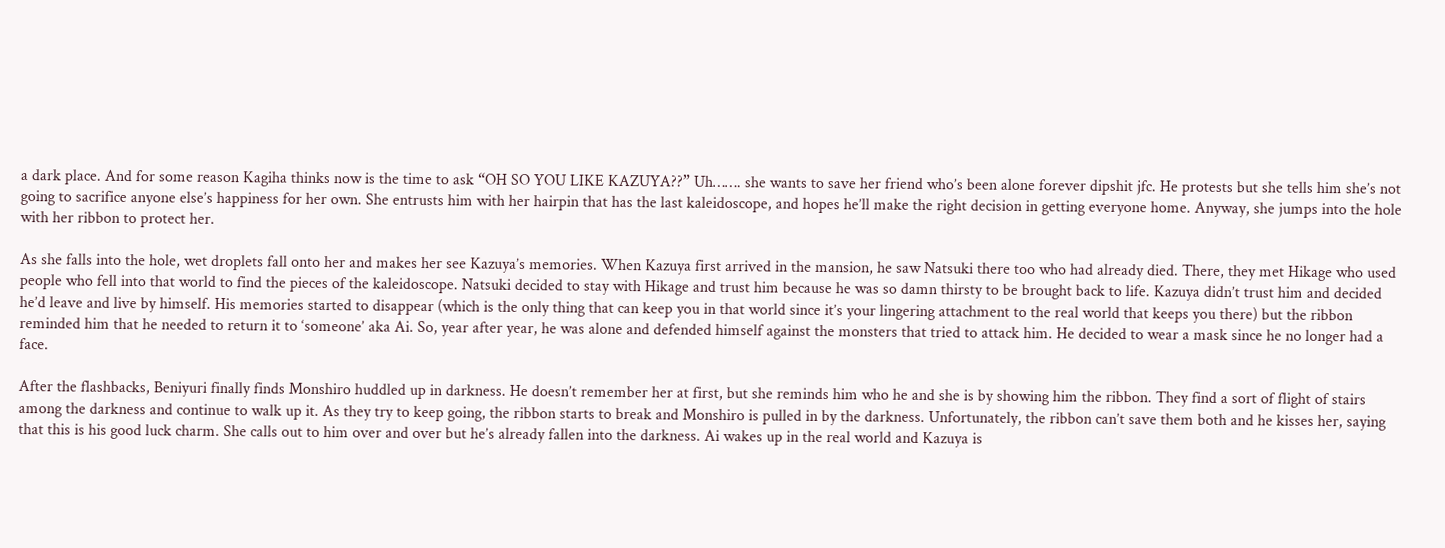a dark place. And for some reason Kagiha thinks now is the time to ask “OH SO YOU LIKE KAZUYA??” Uh……. she wants to save her friend who’s been alone forever dipshit jfc. He protests but she tells him she’s not going to sacrifice anyone else’s happiness for her own. She entrusts him with her hairpin that has the last kaleidoscope, and hopes he’ll make the right decision in getting everyone home. Anyway, she jumps into the hole with her ribbon to protect her.

As she falls into the hole, wet droplets fall onto her and makes her see Kazuya’s memories. When Kazuya first arrived in the mansion, he saw Natsuki there too who had already died. There, they met Hikage who used people who fell into that world to find the pieces of the kaleidoscope. Natsuki decided to stay with Hikage and trust him because he was so damn thirsty to be brought back to life. Kazuya didn’t trust him and decided he’d leave and live by himself. His memories started to disappear (which is the only thing that can keep you in that world since it’s your lingering attachment to the real world that keeps you there) but the ribbon reminded him that he needed to return it to ‘someone’ aka Ai. So, year after year, he was alone and defended himself against the monsters that tried to attack him. He decided to wear a mask since he no longer had a face.

After the flashbacks, Beniyuri finally finds Monshiro huddled up in darkness. He doesn’t remember her at first, but she reminds him who he and she is by showing him the ribbon. They find a sort of flight of stairs among the darkness and continue to walk up it. As they try to keep going, the ribbon starts to break and Monshiro is pulled in by the darkness. Unfortunately, the ribbon can’t save them both and he kisses her, saying that this is his good luck charm. She calls out to him over and over but he’s already fallen into the darkness. Ai wakes up in the real world and Kazuya is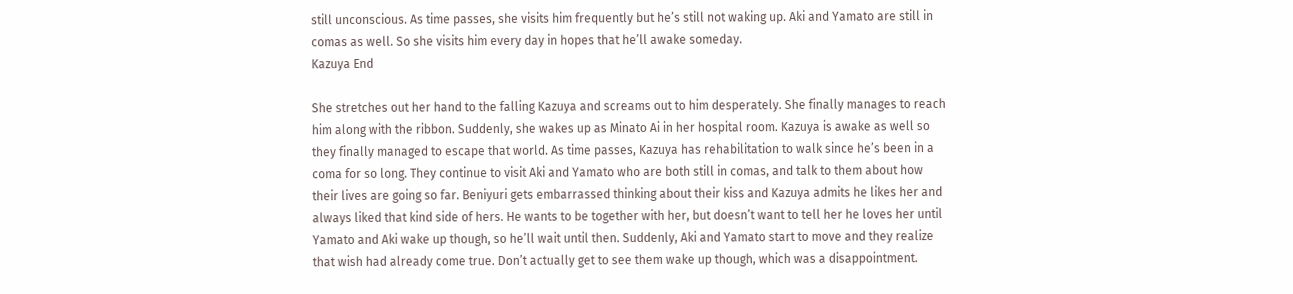still unconscious. As time passes, she visits him frequently but he’s still not waking up. Aki and Yamato are still in comas as well. So she visits him every day in hopes that he’ll awake someday.
Kazuya End

She stretches out her hand to the falling Kazuya and screams out to him desperately. She finally manages to reach him along with the ribbon. Suddenly, she wakes up as Minato Ai in her hospital room. Kazuya is awake as well so they finally managed to escape that world. As time passes, Kazuya has rehabilitation to walk since he’s been in a coma for so long. They continue to visit Aki and Yamato who are both still in comas, and talk to them about how their lives are going so far. Beniyuri gets embarrassed thinking about their kiss and Kazuya admits he likes her and always liked that kind side of hers. He wants to be together with her, but doesn’t want to tell her he loves her until Yamato and Aki wake up though, so he’ll wait until then. Suddenly, Aki and Yamato start to move and they realize that wish had already come true. Don’t actually get to see them wake up though, which was a disappointment.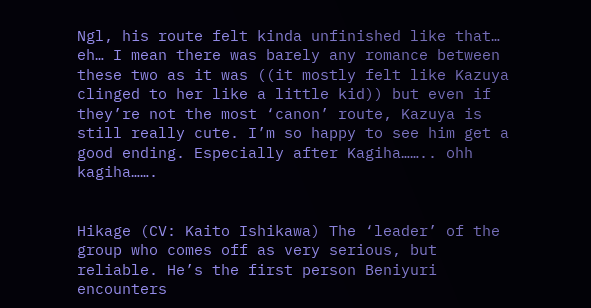Ngl, his route felt kinda unfinished like that… eh… I mean there was barely any romance between these two as it was ((it mostly felt like Kazuya clinged to her like a little kid)) but even if they’re not the most ‘canon’ route, Kazuya is still really cute. I’m so happy to see him get a good ending. Especially after Kagiha…….. ohh kagiha…….


Hikage (CV: Kaito Ishikawa) The ‘leader’ of the group who comes off as very serious, but reliable. He’s the first person Beniyuri encounters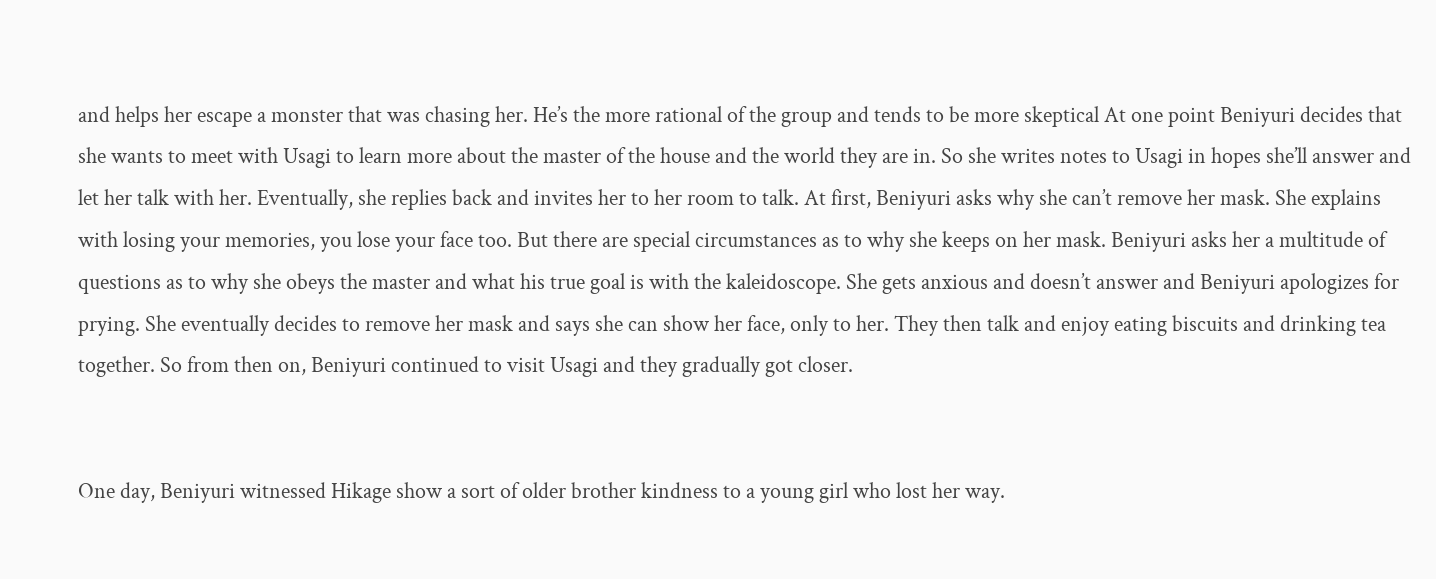and helps her escape a monster that was chasing her. He’s the more rational of the group and tends to be more skeptical At one point Beniyuri decides that she wants to meet with Usagi to learn more about the master of the house and the world they are in. So she writes notes to Usagi in hopes she’ll answer and let her talk with her. Eventually, she replies back and invites her to her room to talk. At first, Beniyuri asks why she can’t remove her mask. She explains with losing your memories, you lose your face too. But there are special circumstances as to why she keeps on her mask. Beniyuri asks her a multitude of questions as to why she obeys the master and what his true goal is with the kaleidoscope. She gets anxious and doesn’t answer and Beniyuri apologizes for prying. She eventually decides to remove her mask and says she can show her face, only to her. They then talk and enjoy eating biscuits and drinking tea together. So from then on, Beniyuri continued to visit Usagi and they gradually got closer.


One day, Beniyuri witnessed Hikage show a sort of older brother kindness to a young girl who lost her way.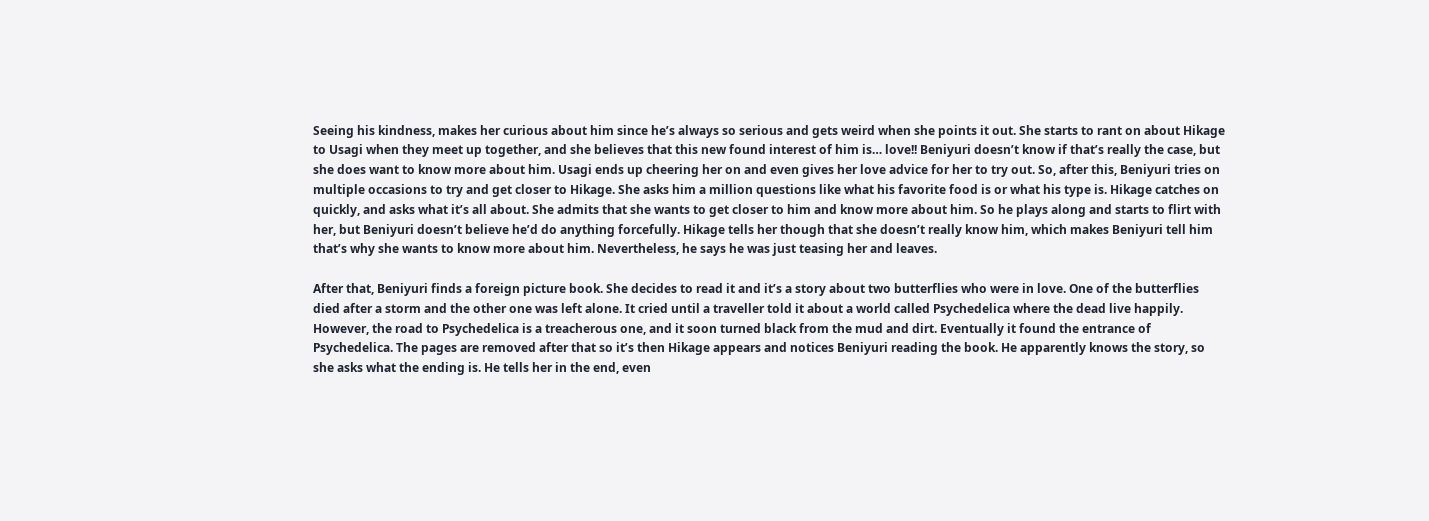Seeing his kindness, makes her curious about him since he’s always so serious and gets weird when she points it out. She starts to rant on about Hikage to Usagi when they meet up together, and she believes that this new found interest of him is… love!! Beniyuri doesn’t know if that’s really the case, but she does want to know more about him. Usagi ends up cheering her on and even gives her love advice for her to try out. So, after this, Beniyuri tries on multiple occasions to try and get closer to Hikage. She asks him a million questions like what his favorite food is or what his type is. Hikage catches on quickly, and asks what it’s all about. She admits that she wants to get closer to him and know more about him. So he plays along and starts to flirt with her, but Beniyuri doesn’t believe he’d do anything forcefully. Hikage tells her though that she doesn’t really know him, which makes Beniyuri tell him that’s why she wants to know more about him. Nevertheless, he says he was just teasing her and leaves.

After that, Beniyuri finds a foreign picture book. She decides to read it and it’s a story about two butterflies who were in love. One of the butterflies died after a storm and the other one was left alone. It cried until a traveller told it about a world called Psychedelica where the dead live happily. However, the road to Psychedelica is a treacherous one, and it soon turned black from the mud and dirt. Eventually it found the entrance of Psychedelica. The pages are removed after that so it’s then Hikage appears and notices Beniyuri reading the book. He apparently knows the story, so she asks what the ending is. He tells her in the end, even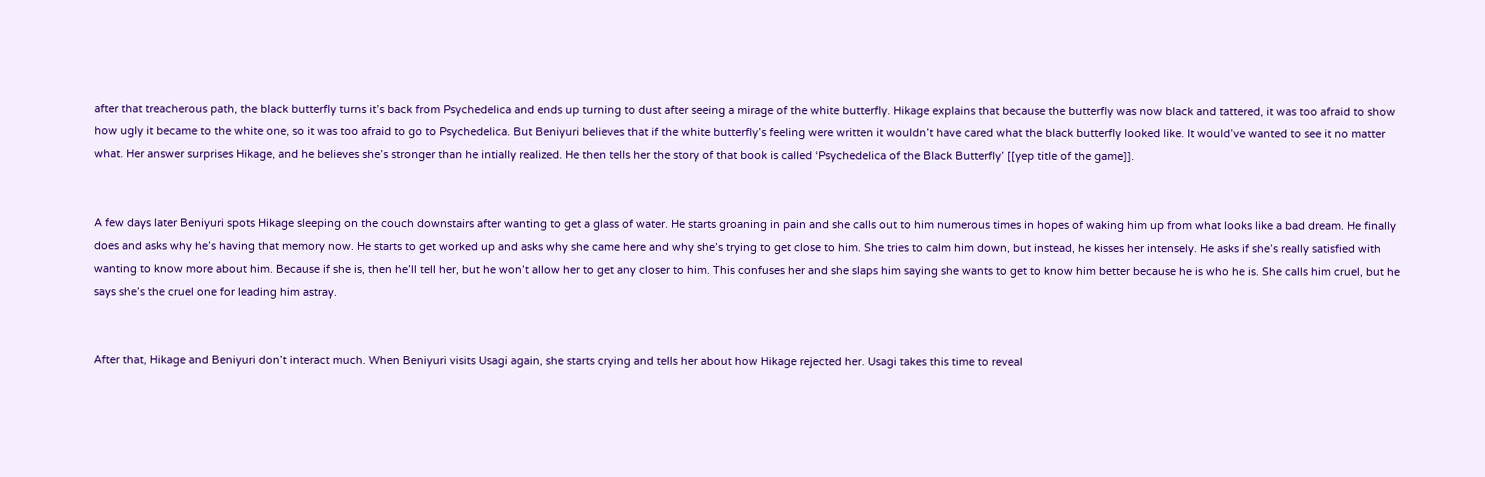after that treacherous path, the black butterfly turns it’s back from Psychedelica and ends up turning to dust after seeing a mirage of the white butterfly. Hikage explains that because the butterfly was now black and tattered, it was too afraid to show how ugly it became to the white one, so it was too afraid to go to Psychedelica. But Beniyuri believes that if the white butterfly’s feeling were written it wouldn’t have cared what the black butterfly looked like. It would’ve wanted to see it no matter what. Her answer surprises Hikage, and he believes she’s stronger than he intially realized. He then tells her the story of that book is called ‘Psychedelica of the Black Butterfly’ [[yep title of the game]].


A few days later Beniyuri spots Hikage sleeping on the couch downstairs after wanting to get a glass of water. He starts groaning in pain and she calls out to him numerous times in hopes of waking him up from what looks like a bad dream. He finally does and asks why he’s having that memory now. He starts to get worked up and asks why she came here and why she’s trying to get close to him. She tries to calm him down, but instead, he kisses her intensely. He asks if she’s really satisfied with wanting to know more about him. Because if she is, then he’ll tell her, but he won’t allow her to get any closer to him. This confuses her and she slaps him saying she wants to get to know him better because he is who he is. She calls him cruel, but he says she’s the cruel one for leading him astray.


After that, Hikage and Beniyuri don’t interact much. When Beniyuri visits Usagi again, she starts crying and tells her about how Hikage rejected her. Usagi takes this time to reveal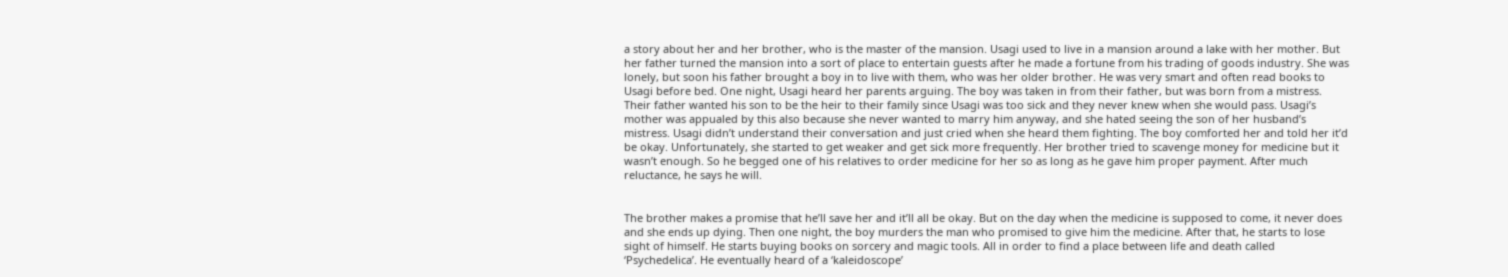a story about her and her brother, who is the master of the mansion. Usagi used to live in a mansion around a lake with her mother. But her father turned the mansion into a sort of place to entertain guests after he made a fortune from his trading of goods industry. She was lonely, but soon his father brought a boy in to live with them, who was her older brother. He was very smart and often read books to Usagi before bed. One night, Usagi heard her parents arguing. The boy was taken in from their father, but was born from a mistress. Their father wanted his son to be the heir to their family since Usagi was too sick and they never knew when she would pass. Usagi’s mother was appualed by this also because she never wanted to marry him anyway, and she hated seeing the son of her husband’s mistress. Usagi didn’t understand their conversation and just cried when she heard them fighting. The boy comforted her and told her it’d be okay. Unfortunately, she started to get weaker and get sick more frequently. Her brother tried to scavenge money for medicine but it wasn’t enough. So he begged one of his relatives to order medicine for her so as long as he gave him proper payment. After much reluctance, he says he will.


The brother makes a promise that he’ll save her and it’ll all be okay. But on the day when the medicine is supposed to come, it never does and she ends up dying. Then one night, the boy murders the man who promised to give him the medicine. After that, he starts to lose sight of himself. He starts buying books on sorcery and magic tools. All in order to find a place between life and death called ‘Psychedelica’. He eventually heard of a ‘kaleidoscope’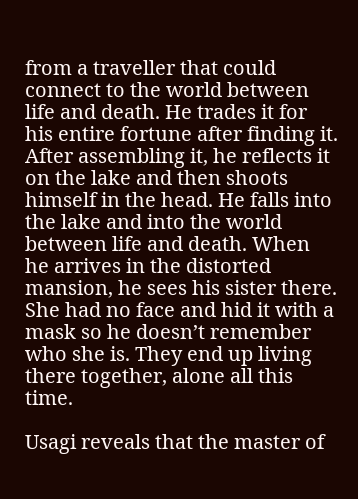from a traveller that could connect to the world between life and death. He trades it for his entire fortune after finding it. After assembling it, he reflects it on the lake and then shoots himself in the head. He falls into the lake and into the world between life and death. When he arrives in the distorted mansion, he sees his sister there. She had no face and hid it with a mask so he doesn’t remember who she is. They end up living there together, alone all this time.

Usagi reveals that the master of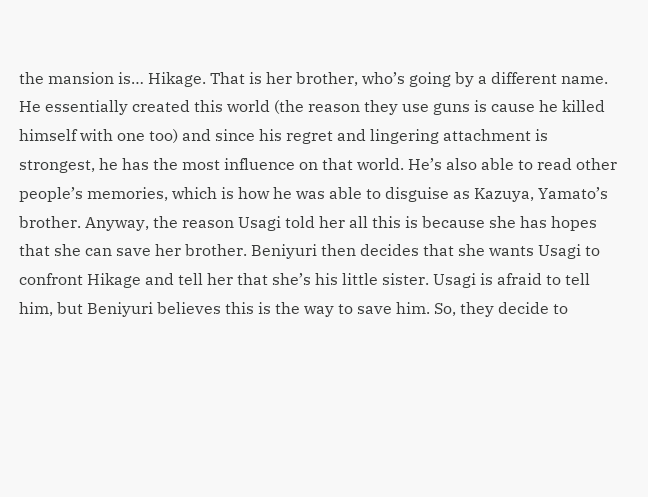the mansion is… Hikage. That is her brother, who’s going by a different name. He essentially created this world (the reason they use guns is cause he killed himself with one too) and since his regret and lingering attachment is strongest, he has the most influence on that world. He’s also able to read other people’s memories, which is how he was able to disguise as Kazuya, Yamato’s brother. Anyway, the reason Usagi told her all this is because she has hopes that she can save her brother. Beniyuri then decides that she wants Usagi to confront Hikage and tell her that she’s his little sister. Usagi is afraid to tell him, but Beniyuri believes this is the way to save him. So, they decide to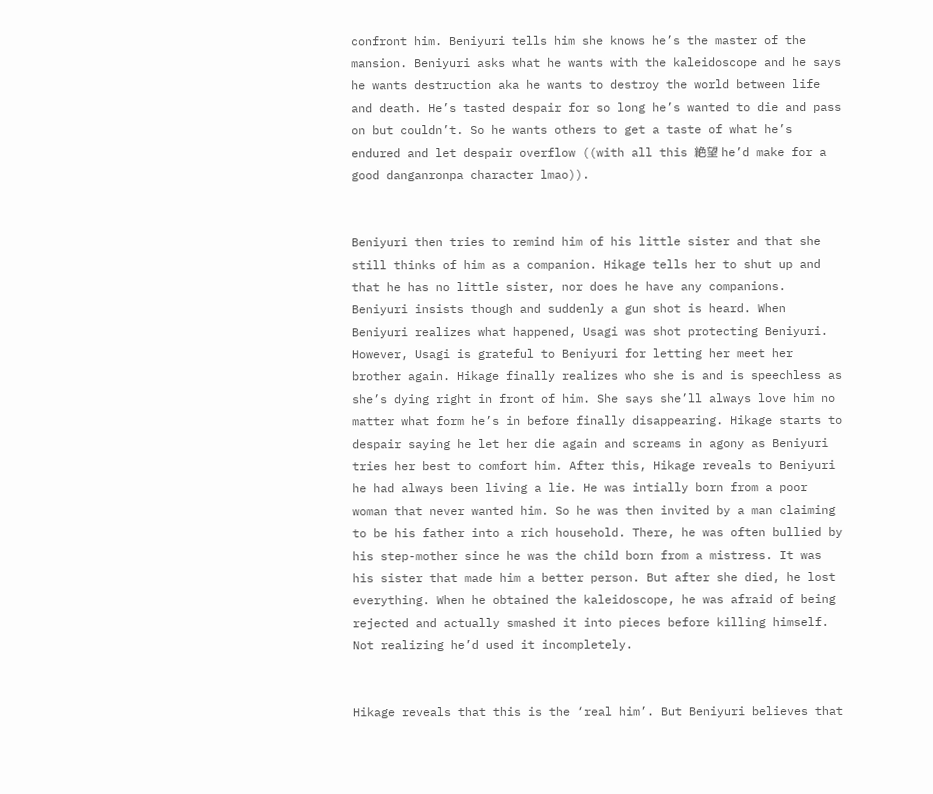confront him. Beniyuri tells him she knows he’s the master of the mansion. Beniyuri asks what he wants with the kaleidoscope and he says he wants destruction aka he wants to destroy the world between life and death. He’s tasted despair for so long he’s wanted to die and pass on but couldn’t. So he wants others to get a taste of what he’s endured and let despair overflow ((with all this 絶望 he’d make for a good danganronpa character lmao)).


Beniyuri then tries to remind him of his little sister and that she still thinks of him as a companion. Hikage tells her to shut up and that he has no little sister, nor does he have any companions. Beniyuri insists though and suddenly a gun shot is heard. When Beniyuri realizes what happened, Usagi was shot protecting Beniyuri. However, Usagi is grateful to Beniyuri for letting her meet her brother again. Hikage finally realizes who she is and is speechless as she’s dying right in front of him. She says she’ll always love him no matter what form he’s in before finally disappearing. Hikage starts to despair saying he let her die again and screams in agony as Beniyuri tries her best to comfort him. After this, Hikage reveals to Beniyuri he had always been living a lie. He was intially born from a poor woman that never wanted him. So he was then invited by a man claiming to be his father into a rich household. There, he was often bullied by his step-mother since he was the child born from a mistress. It was his sister that made him a better person. But after she died, he lost everything. When he obtained the kaleidoscope, he was afraid of being rejected and actually smashed it into pieces before killing himself. Not realizing he’d used it incompletely.


Hikage reveals that this is the ‘real him’. But Beniyuri believes that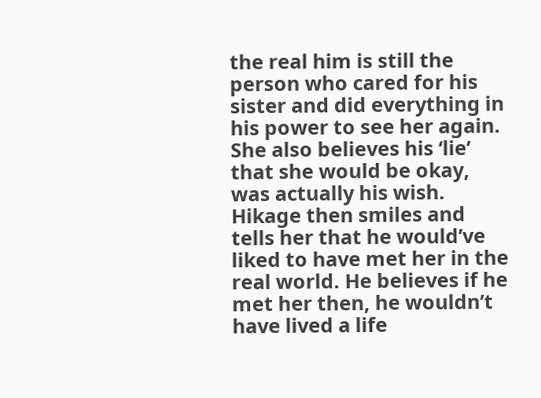the real him is still the person who cared for his sister and did everything in his power to see her again. She also believes his ‘lie’ that she would be okay, was actually his wish. Hikage then smiles and tells her that he would’ve liked to have met her in the real world. He believes if he met her then, he wouldn’t have lived a life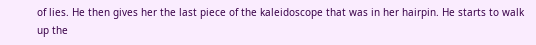of lies. He then gives her the last piece of the kaleidoscope that was in her hairpin. He starts to walk up the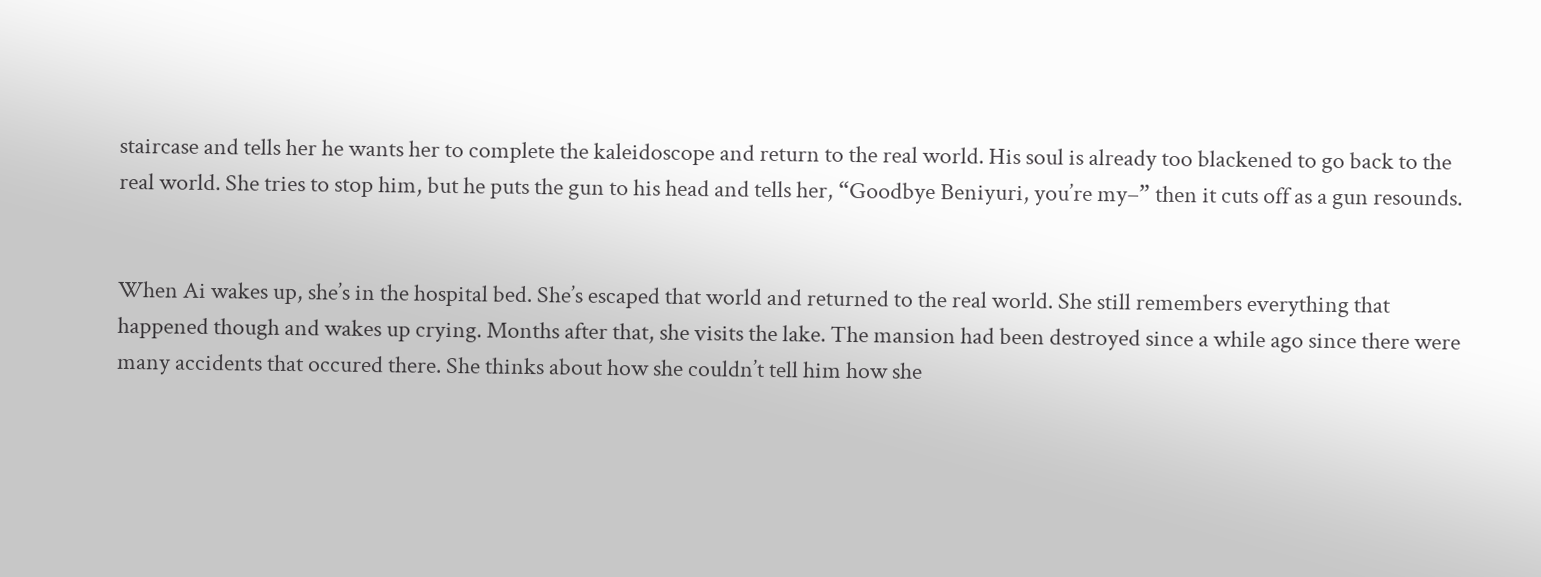staircase and tells her he wants her to complete the kaleidoscope and return to the real world. His soul is already too blackened to go back to the real world. She tries to stop him, but he puts the gun to his head and tells her, “Goodbye Beniyuri, you’re my–” then it cuts off as a gun resounds.


When Ai wakes up, she’s in the hospital bed. She’s escaped that world and returned to the real world. She still remembers everything that happened though and wakes up crying. Months after that, she visits the lake. The mansion had been destroyed since a while ago since there were many accidents that occured there. She thinks about how she couldn’t tell him how she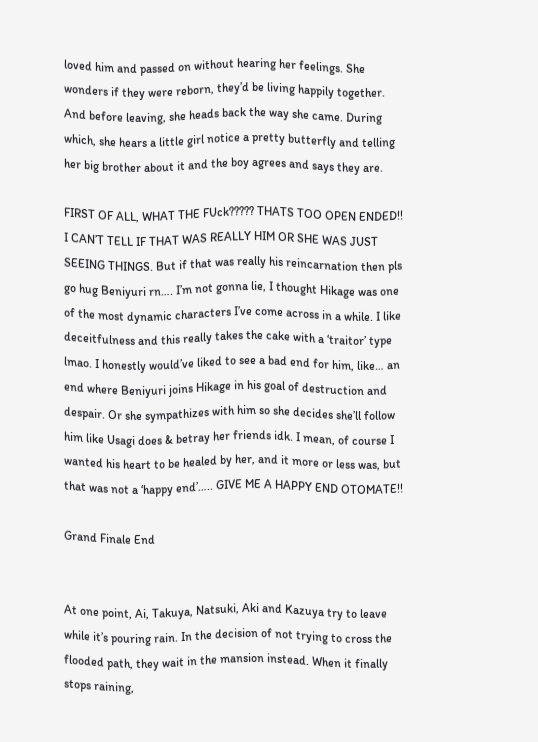loved him and passed on without hearing her feelings. She wonders if they were reborn, they’d be living happily together. And before leaving, she heads back the way she came. During which, she hears a little girl notice a pretty butterfly and telling her big brother about it and the boy agrees and says they are.

FIRST OF ALL, WHAT THE FUck????? THATS TOO OPEN ENDED!!  I CAN’T TELL IF THAT WAS REALLY HIM OR SHE WAS JUST SEEING THINGS. But if that was really his reincarnation then pls go hug Beniyuri rn…. I’m not gonna lie, I thought Hikage was one of the most dynamic characters I’ve come across in a while. I like deceitfulness and this really takes the cake with a ‘traitor’ type lmao. I honestly would’ve liked to see a bad end for him, like… an end where Beniyuri joins Hikage in his goal of destruction and despair. Or she sympathizes with him so she decides she’ll follow him like Usagi does & betray her friends idk. I mean, of course I wanted his heart to be healed by her, and it more or less was, but that was not a ‘happy end’….. GIVE ME A HAPPY END OTOMATE!!

Grand Finale End


At one point, Ai, Takuya, Natsuki, Aki and Kazuya try to leave while it’s pouring rain. In the decision of not trying to cross the flooded path, they wait in the mansion instead. When it finally stops raining,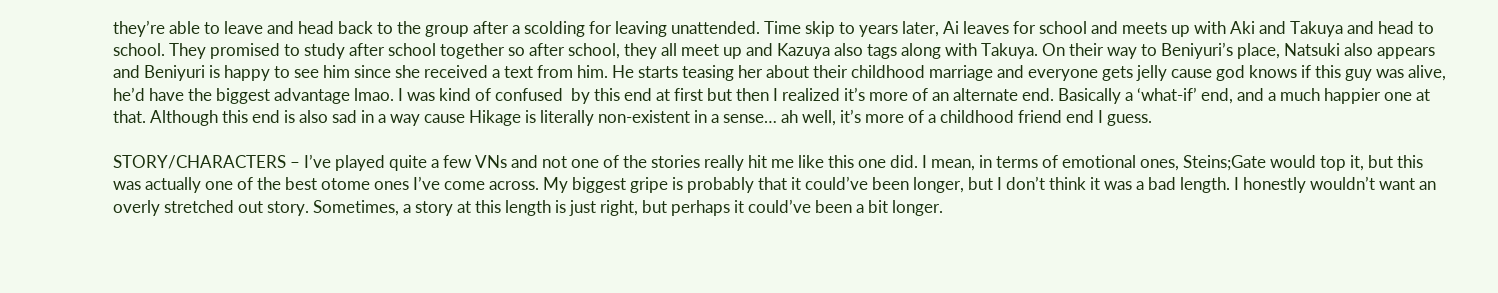they’re able to leave and head back to the group after a scolding for leaving unattended. Time skip to years later, Ai leaves for school and meets up with Aki and Takuya and head to school. They promised to study after school together so after school, they all meet up and Kazuya also tags along with Takuya. On their way to Beniyuri’s place, Natsuki also appears and Beniyuri is happy to see him since she received a text from him. He starts teasing her about their childhood marriage and everyone gets jelly cause god knows if this guy was alive, he’d have the biggest advantage lmao. I was kind of confused  by this end at first but then I realized it’s more of an alternate end. Basically a ‘what-if’ end, and a much happier one at that. Although this end is also sad in a way cause Hikage is literally non-existent in a sense… ah well, it’s more of a childhood friend end I guess.

STORY/CHARACTERS – I’ve played quite a few VNs and not one of the stories really hit me like this one did. I mean, in terms of emotional ones, Steins;Gate would top it, but this was actually one of the best otome ones I’ve come across. My biggest gripe is probably that it could’ve been longer, but I don’t think it was a bad length. I honestly wouldn’t want an overly stretched out story. Sometimes, a story at this length is just right, but perhaps it could’ve been a bit longer.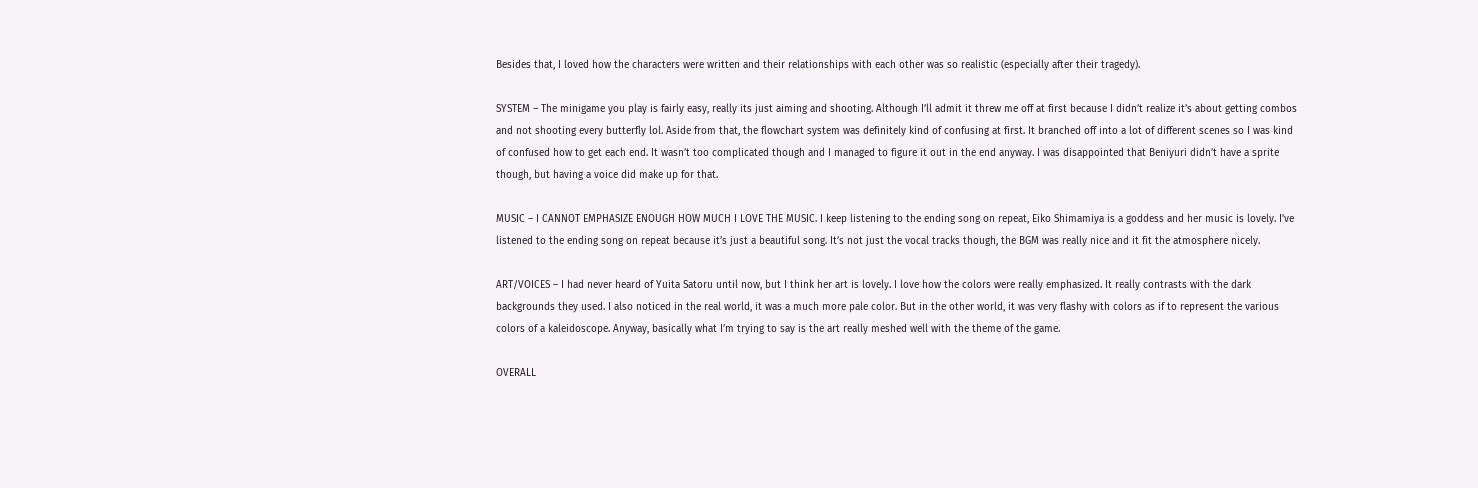Besides that, I loved how the characters were written and their relationships with each other was so realistic (especially after their tragedy).

SYSTEM – The minigame you play is fairly easy, really its just aiming and shooting. Although I’ll admit it threw me off at first because I didn’t realize it’s about getting combos and not shooting every butterfly lol. Aside from that, the flowchart system was definitely kind of confusing at first. It branched off into a lot of different scenes so I was kind of confused how to get each end. It wasn’t too complicated though and I managed to figure it out in the end anyway. I was disappointed that Beniyuri didn’t have a sprite though, but having a voice did make up for that.

MUSIC – I CANNOT EMPHASIZE ENOUGH HOW MUCH I LOVE THE MUSIC. I keep listening to the ending song on repeat, Eiko Shimamiya is a goddess and her music is lovely. I’ve listened to the ending song on repeat because it’s just a beautiful song. It’s not just the vocal tracks though, the BGM was really nice and it fit the atmosphere nicely.

ART/VOICES – I had never heard of Yuita Satoru until now, but I think her art is lovely. I love how the colors were really emphasized. It really contrasts with the dark backgrounds they used. I also noticed in the real world, it was a much more pale color. But in the other world, it was very flashy with colors as if to represent the various colors of a kaleidoscope. Anyway, basically what I’m trying to say is the art really meshed well with the theme of the game.

OVERALL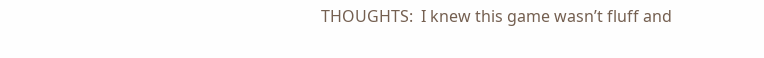THOUGHTS:  I knew this game wasn’t fluff and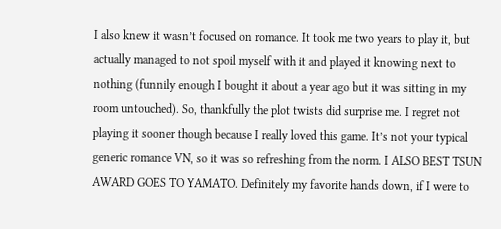I also knew it wasn’t focused on romance. It took me two years to play it, but actually managed to not spoil myself with it and played it knowing next to nothing (funnily enough I bought it about a year ago but it was sitting in my room untouched). So, thankfully the plot twists did surprise me. I regret not playing it sooner though because I really loved this game. It’s not your typical generic romance VN, so it was so refreshing from the norm. I ALSO BEST TSUN AWARD GOES TO YAMATO. Definitely my favorite hands down, if I were to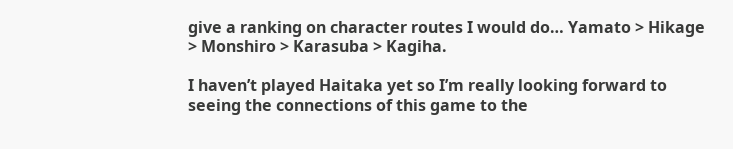give a ranking on character routes I would do… Yamato > Hikage > Monshiro > Karasuba > Kagiha.

I haven’t played Haitaka yet so I’m really looking forward to seeing the connections of this game to the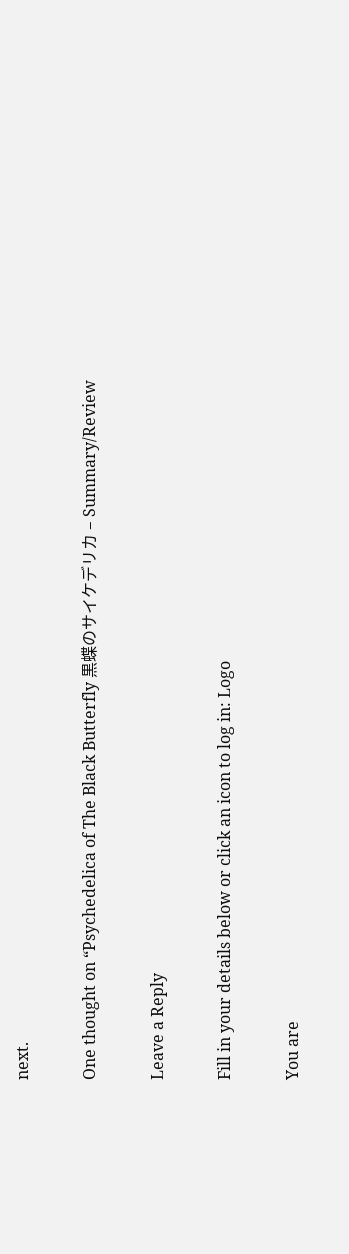next.

One thought on “Psychedelica of The Black Butterfly 黒蝶のサイケデリカ – Summary/Review

Leave a Reply

Fill in your details below or click an icon to log in: Logo

You are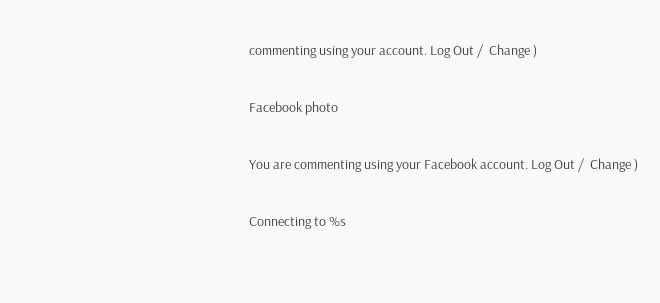commenting using your account. Log Out /  Change )

Facebook photo

You are commenting using your Facebook account. Log Out /  Change )

Connecting to %s